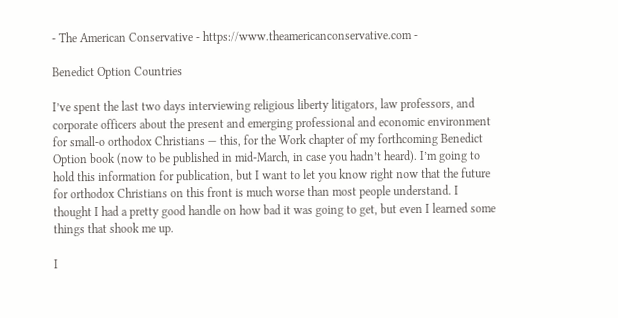- The American Conservative - https://www.theamericanconservative.com -

Benedict Option Countries

I’ve spent the last two days interviewing religious liberty litigators, law professors, and corporate officers about the present and emerging professional and economic environment for small-o orthodox Christians — this, for the Work chapter of my forthcoming Benedict Option book (now to be published in mid-March, in case you hadn’t heard). I’m going to hold this information for publication, but I want to let you know right now that the future for orthodox Christians on this front is much worse than most people understand. I thought I had a pretty good handle on how bad it was going to get, but even I learned some things that shook me up.

I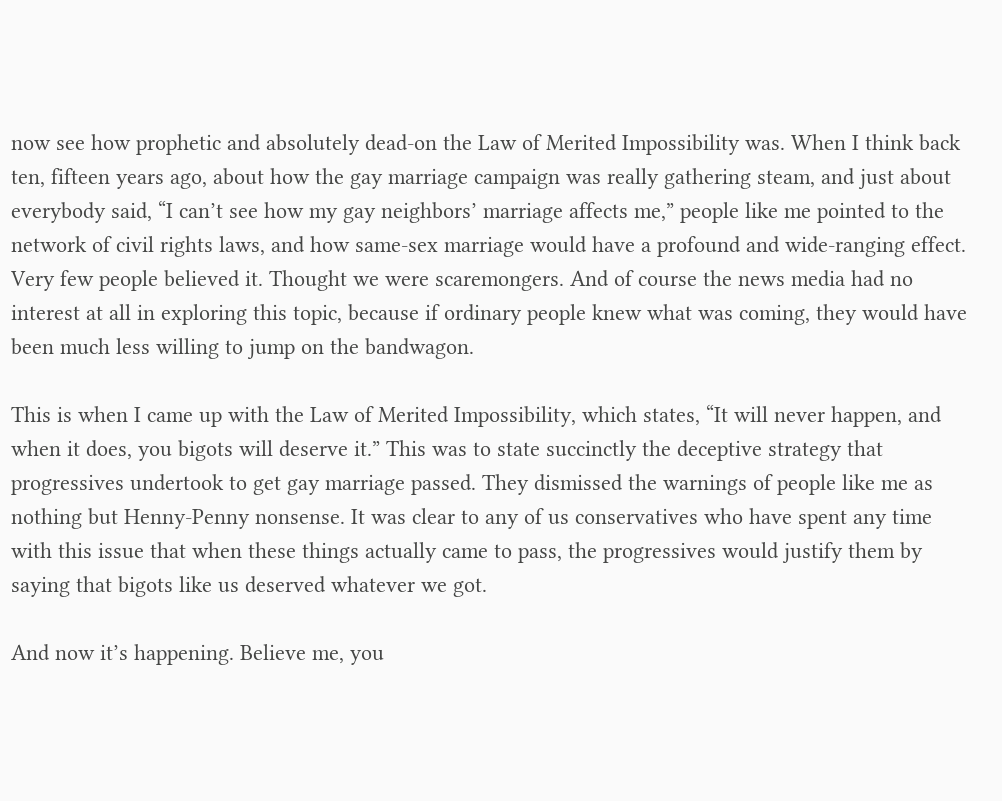now see how prophetic and absolutely dead-on the Law of Merited Impossibility was. When I think back ten, fifteen years ago, about how the gay marriage campaign was really gathering steam, and just about everybody said, “I can’t see how my gay neighbors’ marriage affects me,” people like me pointed to the network of civil rights laws, and how same-sex marriage would have a profound and wide-ranging effect. Very few people believed it. Thought we were scaremongers. And of course the news media had no interest at all in exploring this topic, because if ordinary people knew what was coming, they would have been much less willing to jump on the bandwagon.

This is when I came up with the Law of Merited Impossibility, which states, “It will never happen, and when it does, you bigots will deserve it.” This was to state succinctly the deceptive strategy that progressives undertook to get gay marriage passed. They dismissed the warnings of people like me as nothing but Henny-Penny nonsense. It was clear to any of us conservatives who have spent any time with this issue that when these things actually came to pass, the progressives would justify them by saying that bigots like us deserved whatever we got.

And now it’s happening. Believe me, you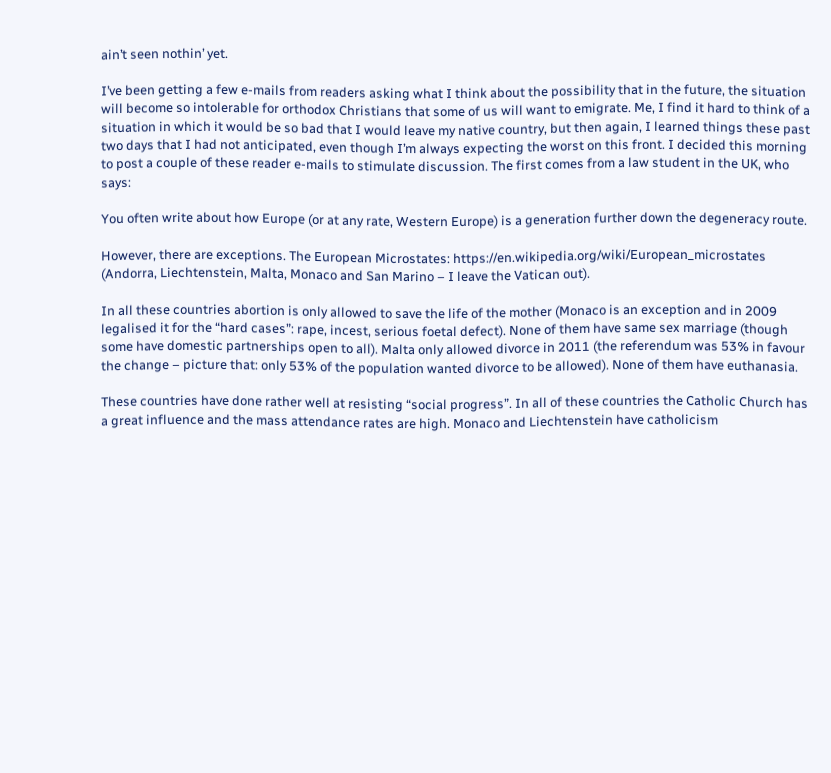ain’t seen nothin’ yet.

I’ve been getting a few e-mails from readers asking what I think about the possibility that in the future, the situation will become so intolerable for orthodox Christians that some of us will want to emigrate. Me, I find it hard to think of a situation in which it would be so bad that I would leave my native country, but then again, I learned things these past two days that I had not anticipated, even though I’m always expecting the worst on this front. I decided this morning to post a couple of these reader e-mails to stimulate discussion. The first comes from a law student in the UK, who says:

You often write about how Europe (or at any rate, Western Europe) is a generation further down the degeneracy route.

However, there are exceptions. The European Microstates: https://en.wikipedia.org/wiki/European_microstates (Andorra, Liechtenstein, Malta, Monaco and San Marino – I leave the Vatican out).

In all these countries abortion is only allowed to save the life of the mother (Monaco is an exception and in 2009 legalised it for the “hard cases”: rape, incest, serious foetal defect). None of them have same sex marriage (though some have domestic partnerships open to all). Malta only allowed divorce in 2011 (the referendum was 53% in favour the change – picture that: only 53% of the population wanted divorce to be allowed). None of them have euthanasia.

These countries have done rather well at resisting “social progress”. In all of these countries the Catholic Church has a great influence and the mass attendance rates are high. Monaco and Liechtenstein have catholicism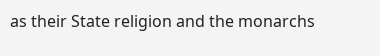as their State religion and the monarchs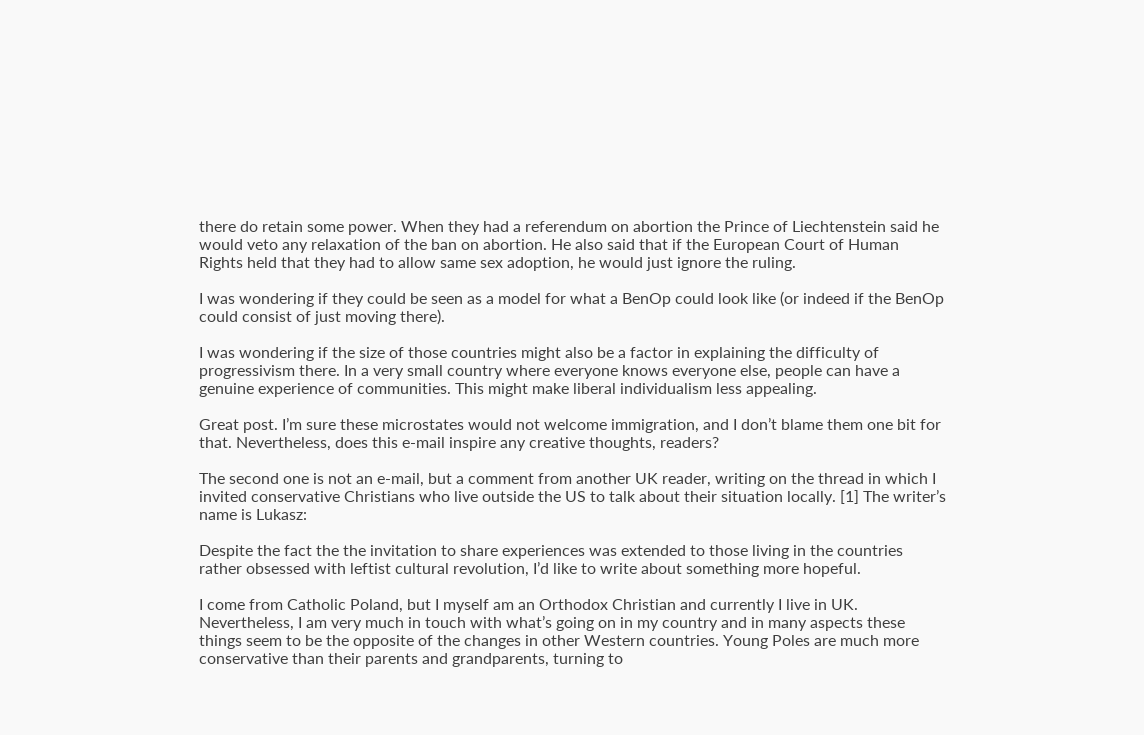there do retain some power. When they had a referendum on abortion the Prince of Liechtenstein said he would veto any relaxation of the ban on abortion. He also said that if the European Court of Human Rights held that they had to allow same sex adoption, he would just ignore the ruling.

I was wondering if they could be seen as a model for what a BenOp could look like (or indeed if the BenOp could consist of just moving there).

I was wondering if the size of those countries might also be a factor in explaining the difficulty of progressivism there. In a very small country where everyone knows everyone else, people can have a genuine experience of communities. This might make liberal individualism less appealing.

Great post. I’m sure these microstates would not welcome immigration, and I don’t blame them one bit for that. Nevertheless, does this e-mail inspire any creative thoughts, readers?

The second one is not an e-mail, but a comment from another UK reader, writing on the thread in which I invited conservative Christians who live outside the US to talk about their situation locally. [1] The writer’s name is Lukasz:

Despite the fact the the invitation to share experiences was extended to those living in the countries rather obsessed with leftist cultural revolution, I’d like to write about something more hopeful.

I come from Catholic Poland, but I myself am an Orthodox Christian and currently I live in UK. Nevertheless, I am very much in touch with what’s going on in my country and in many aspects these things seem to be the opposite of the changes in other Western countries. Young Poles are much more conservative than their parents and grandparents, turning to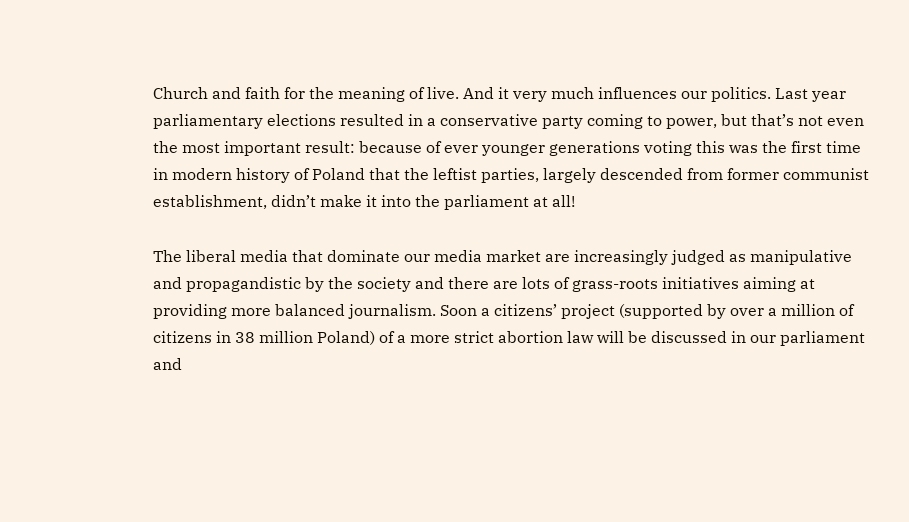Church and faith for the meaning of live. And it very much influences our politics. Last year parliamentary elections resulted in a conservative party coming to power, but that’s not even the most important result: because of ever younger generations voting this was the first time in modern history of Poland that the leftist parties, largely descended from former communist establishment, didn’t make it into the parliament at all!

The liberal media that dominate our media market are increasingly judged as manipulative and propagandistic by the society and there are lots of grass-roots initiatives aiming at providing more balanced journalism. Soon a citizens’ project (supported by over a million of citizens in 38 million Poland) of a more strict abortion law will be discussed in our parliament and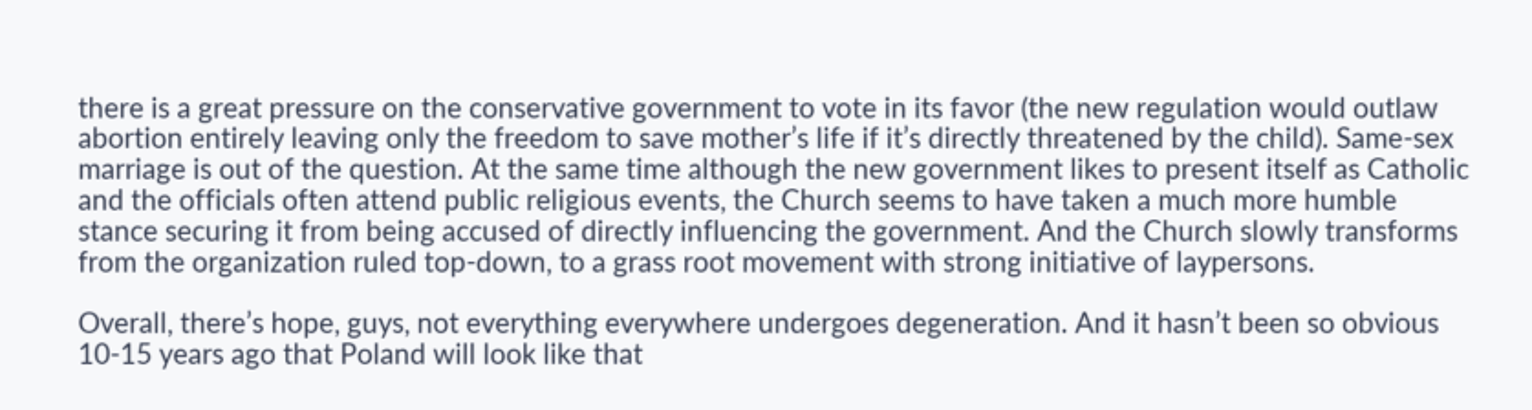there is a great pressure on the conservative government to vote in its favor (the new regulation would outlaw abortion entirely leaving only the freedom to save mother’s life if it’s directly threatened by the child). Same-sex marriage is out of the question. At the same time although the new government likes to present itself as Catholic and the officials often attend public religious events, the Church seems to have taken a much more humble stance securing it from being accused of directly influencing the government. And the Church slowly transforms from the organization ruled top-down, to a grass root movement with strong initiative of laypersons.

Overall, there’s hope, guys, not everything everywhere undergoes degeneration. And it hasn’t been so obvious 10-15 years ago that Poland will look like that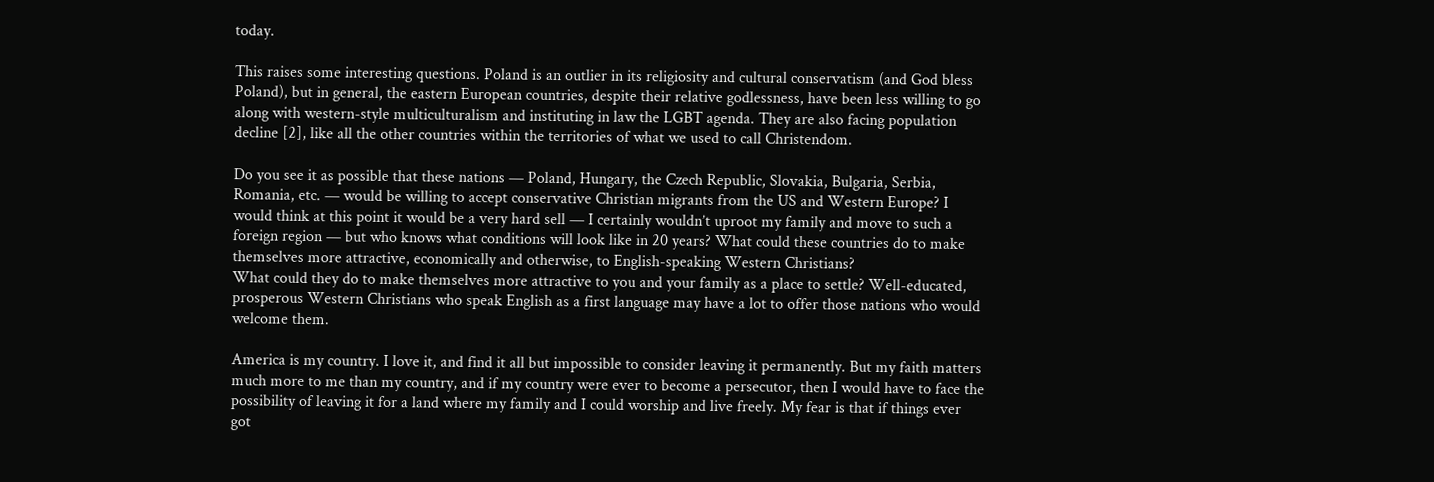today.

This raises some interesting questions. Poland is an outlier in its religiosity and cultural conservatism (and God bless Poland), but in general, the eastern European countries, despite their relative godlessness, have been less willing to go along with western-style multiculturalism and instituting in law the LGBT agenda. They are also facing population decline [2], like all the other countries within the territories of what we used to call Christendom.

Do you see it as possible that these nations — Poland, Hungary, the Czech Republic, Slovakia, Bulgaria, Serbia, Romania, etc. — would be willing to accept conservative Christian migrants from the US and Western Europe? I would think at this point it would be a very hard sell — I certainly wouldn’t uproot my family and move to such a foreign region — but who knows what conditions will look like in 20 years? What could these countries do to make themselves more attractive, economically and otherwise, to English-speaking Western Christians?
What could they do to make themselves more attractive to you and your family as a place to settle? Well-educated, prosperous Western Christians who speak English as a first language may have a lot to offer those nations who would welcome them.

America is my country. I love it, and find it all but impossible to consider leaving it permanently. But my faith matters much more to me than my country, and if my country were ever to become a persecutor, then I would have to face the possibility of leaving it for a land where my family and I could worship and live freely. My fear is that if things ever got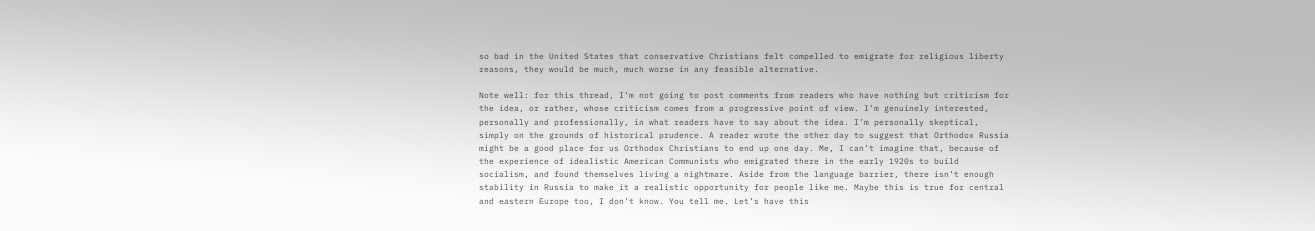so bad in the United States that conservative Christians felt compelled to emigrate for religious liberty reasons, they would be much, much worse in any feasible alternative.

Note well: for this thread, I’m not going to post comments from readers who have nothing but criticism for the idea, or rather, whose criticism comes from a progressive point of view. I’m genuinely interested, personally and professionally, in what readers have to say about the idea. I’m personally skeptical, simply on the grounds of historical prudence. A reader wrote the other day to suggest that Orthodox Russia might be a good place for us Orthodox Christians to end up one day. Me, I can’t imagine that, because of the experience of idealistic American Communists who emigrated there in the early 1920s to build socialism, and found themselves living a nightmare. Aside from the language barrier, there isn’t enough stability in Russia to make it a realistic opportunity for people like me. Maybe this is true for central and eastern Europe too, I don’t know. You tell me. Let’s have this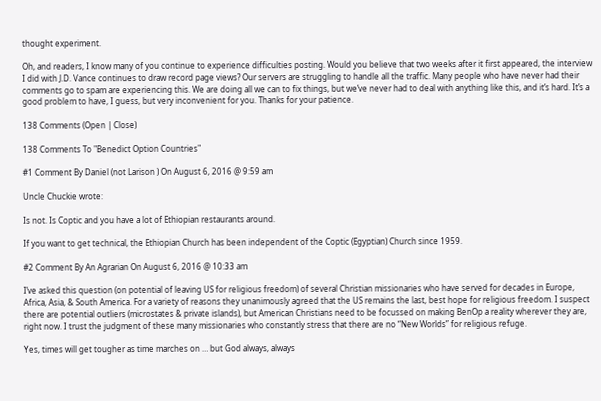thought experiment.

Oh, and readers, I know many of you continue to experience difficulties posting. Would you believe that two weeks after it first appeared, the interview I did with J.D. Vance continues to draw record page views? Our servers are struggling to handle all the traffic. Many people who have never had their comments go to spam are experiencing this. We are doing all we can to fix things, but we’ve never had to deal with anything like this, and it’s hard. It’s a good problem to have, I guess, but very inconvenient for you. Thanks for your patience.

138 Comments (Open | Close)

138 Comments To "Benedict Option Countries"

#1 Comment By Daniel (not Larison ) On August 6, 2016 @ 9:59 am

Uncle Chuckie wrote:

Is not. Is Coptic and you have a lot of Ethiopian restaurants around.

If you want to get technical, the Ethiopian Church has been independent of the Coptic (Egyptian) Church since 1959.

#2 Comment By An Agrarian On August 6, 2016 @ 10:33 am

I’ve asked this question (on potential of leaving US for religious freedom) of several Christian missionaries who have served for decades in Europe, Africa, Asia, & South America. For a variety of reasons they unanimously agreed that the US remains the last, best hope for religious freedom. I suspect there are potential outliers (microstates & private islands), but American Christians need to be focussed on making BenOp a reality wherever they are, right now. I trust the judgment of these many missionaries who constantly stress that there are no “New Worlds” for religious refuge.

Yes, times will get tougher as time marches on … but God always, always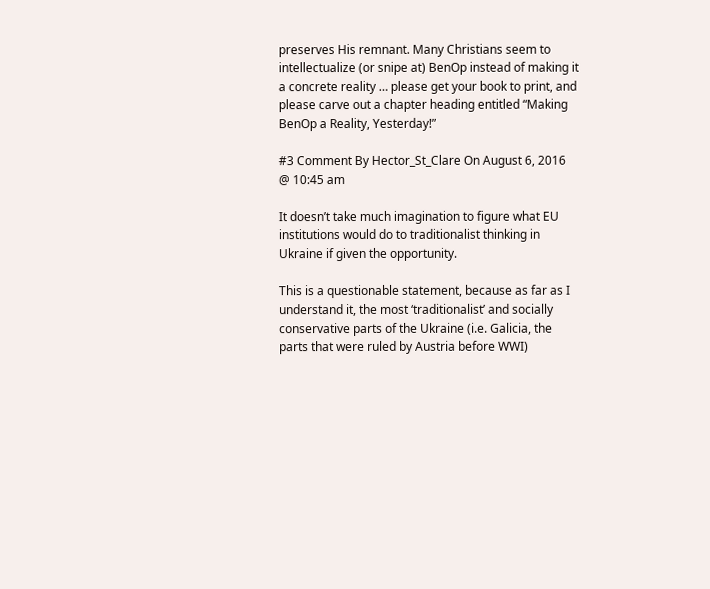preserves His remnant. Many Christians seem to intellectualize (or snipe at) BenOp instead of making it a concrete reality … please get your book to print, and please carve out a chapter heading entitled “Making BenOp a Reality, Yesterday!”

#3 Comment By Hector_St_Clare On August 6, 2016 @ 10:45 am

It doesn’t take much imagination to figure what EU institutions would do to traditionalist thinking in Ukraine if given the opportunity.

This is a questionable statement, because as far as I understand it, the most ‘traditionalist’ and socially conservative parts of the Ukraine (i.e. Galicia, the parts that were ruled by Austria before WWI)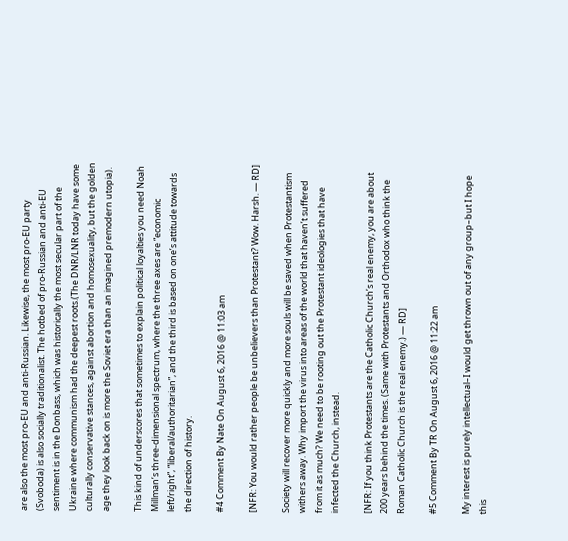are also the most pro-EU and anti-Russian. Likewise, the most pro-EU party (Svoboda) is also socially traditionalist. The hotbed of pro-Russian and anti-EU sentiment is in the Donbass, which was historically the most secular part of the Ukraine where communism had the deepest roots.(The DNR/LNR today have some culturally conservative stances, against abortion and homosexuality, but the golden age they look back on is more the Soviet era than an imagined premodern utopia).

This kind of underscores that sometimes to explain political loyalties you need Noah Millman’s three-dimensional spectrum, where the three axes are “economic left/right”, “liberal/authoritarian”, and the third is based on one’s attitude towards the direction of history.

#4 Comment By Nate On August 6, 2016 @ 11:03 am

[NFR: You would rather people be unbelievers than Protestant? Wow. Harsh. — RD]

Society will recover more quickly and more souls will be saved when Protestantism withers away. Why import the virus into areas of the world that haven’t suffered from it as much? We need to be rooting out the Protestant ideologies that have infected the Church, instead.

[NFR: If you think Protestants are the Catholic Church’s real enemy, you are about 200 years behind the times. (Same with Protestants and Orthodox who think the Roman Catholic Church is the real enemy.) — RD]

#5 Comment By TR On August 6, 2016 @ 11:22 am

My interest is purely intellectual–I would get thrown out of any group–but I hope this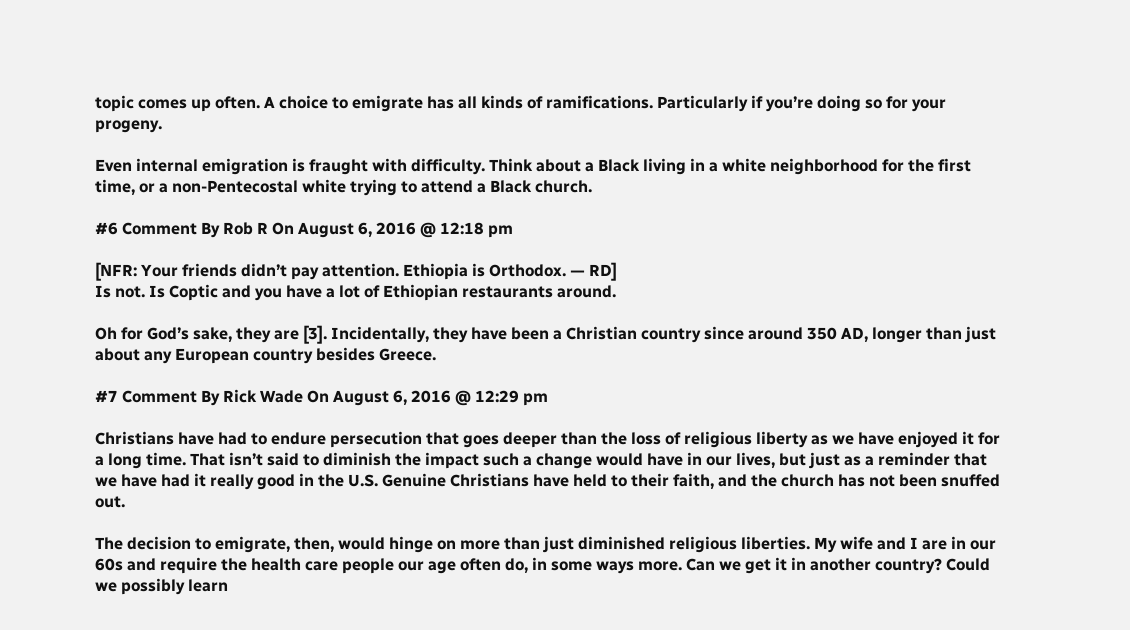topic comes up often. A choice to emigrate has all kinds of ramifications. Particularly if you’re doing so for your progeny.

Even internal emigration is fraught with difficulty. Think about a Black living in a white neighborhood for the first time, or a non-Pentecostal white trying to attend a Black church.

#6 Comment By Rob R On August 6, 2016 @ 12:18 pm

[NFR: Your friends didn’t pay attention. Ethiopia is Orthodox. — RD]
Is not. Is Coptic and you have a lot of Ethiopian restaurants around.

Oh for God’s sake, they are [3]. Incidentally, they have been a Christian country since around 350 AD, longer than just about any European country besides Greece.

#7 Comment By Rick Wade On August 6, 2016 @ 12:29 pm

Christians have had to endure persecution that goes deeper than the loss of religious liberty as we have enjoyed it for a long time. That isn’t said to diminish the impact such a change would have in our lives, but just as a reminder that we have had it really good in the U.S. Genuine Christians have held to their faith, and the church has not been snuffed out.

The decision to emigrate, then, would hinge on more than just diminished religious liberties. My wife and I are in our 60s and require the health care people our age often do, in some ways more. Can we get it in another country? Could we possibly learn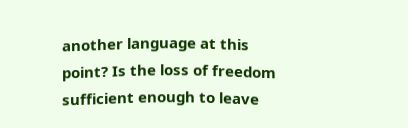another language at this point? Is the loss of freedom sufficient enough to leave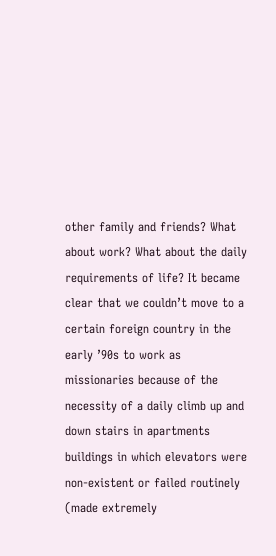other family and friends? What about work? What about the daily requirements of life? It became clear that we couldn’t move to a certain foreign country in the early ’90s to work as missionaries because of the necessity of a daily climb up and down stairs in apartments buildings in which elevators were non-existent or failed routinely (made extremely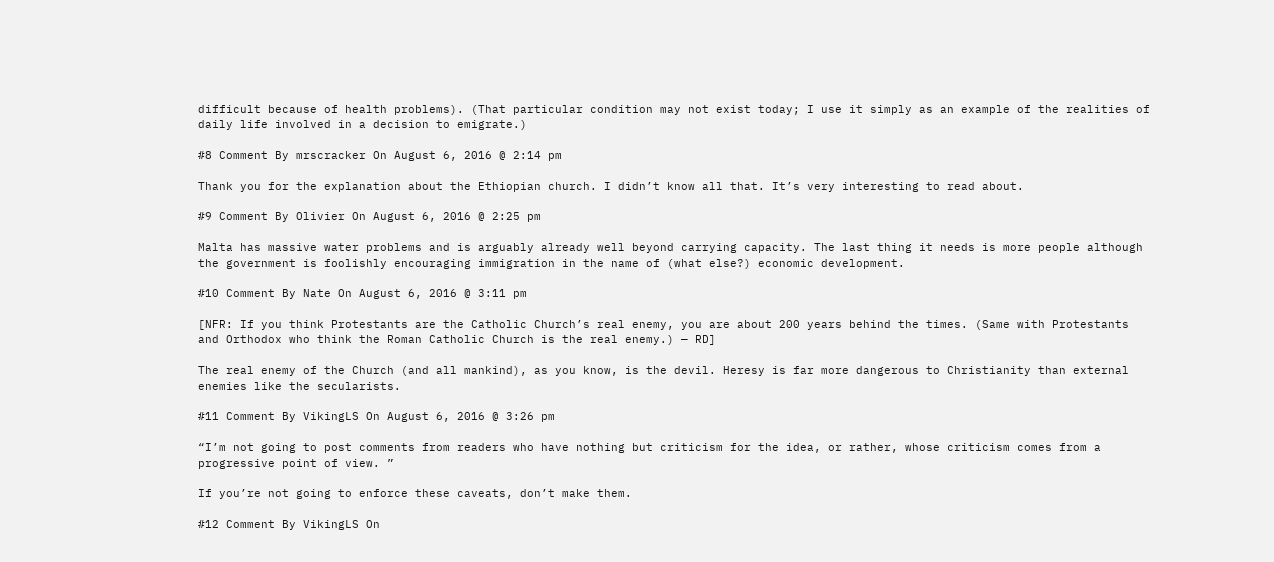difficult because of health problems). (That particular condition may not exist today; I use it simply as an example of the realities of daily life involved in a decision to emigrate.)

#8 Comment By mrscracker On August 6, 2016 @ 2:14 pm

Thank you for the explanation about the Ethiopian church. I didn’t know all that. It’s very interesting to read about.

#9 Comment By Olivier On August 6, 2016 @ 2:25 pm

Malta has massive water problems and is arguably already well beyond carrying capacity. The last thing it needs is more people although the government is foolishly encouraging immigration in the name of (what else?) economic development.

#10 Comment By Nate On August 6, 2016 @ 3:11 pm

[NFR: If you think Protestants are the Catholic Church’s real enemy, you are about 200 years behind the times. (Same with Protestants and Orthodox who think the Roman Catholic Church is the real enemy.) — RD]

The real enemy of the Church (and all mankind), as you know, is the devil. Heresy is far more dangerous to Christianity than external enemies like the secularists.

#11 Comment By VikingLS On August 6, 2016 @ 3:26 pm

“I’m not going to post comments from readers who have nothing but criticism for the idea, or rather, whose criticism comes from a progressive point of view. ”

If you’re not going to enforce these caveats, don’t make them.

#12 Comment By VikingLS On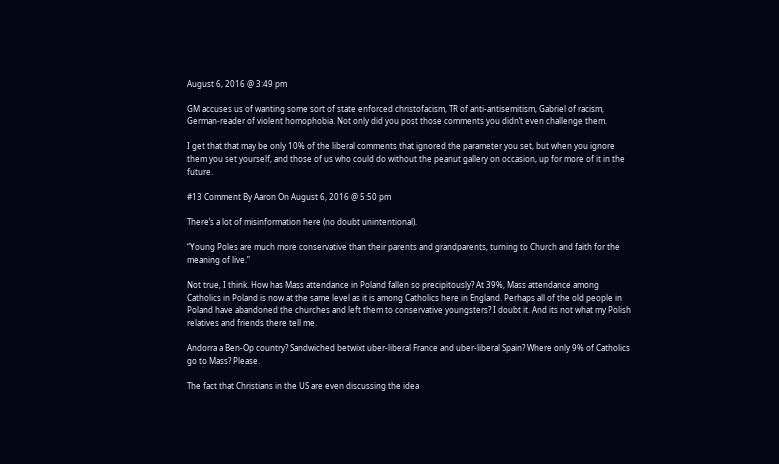August 6, 2016 @ 3:49 pm

GM accuses us of wanting some sort of state enforced christofacism, TR of anti-antisemitism, Gabriel of racism, German-reader of violent homophobia. Not only did you post those comments you didn’t even challenge them.

I get that that may be only 10% of the liberal comments that ignored the parameter you set, but when you ignore them you set yourself, and those of us who could do without the peanut gallery on occasion, up for more of it in the future.

#13 Comment By Aaron On August 6, 2016 @ 5:50 pm

There’s a lot of misinformation here (no doubt unintentional).

“Young Poles are much more conservative than their parents and grandparents, turning to Church and faith for the meaning of live.”

Not true, I think. How has Mass attendance in Poland fallen so precipitously? At 39%, Mass attendance among Catholics in Poland is now at the same level as it is among Catholics here in England. Perhaps all of the old people in Poland have abandoned the churches and left them to conservative youngsters? I doubt it. And its not what my Polish relatives and friends there tell me.

Andorra a Ben-Op country? Sandwiched betwixt uber-liberal France and uber-liberal Spain? Where only 9% of Catholics go to Mass? Please.

The fact that Christians in the US are even discussing the idea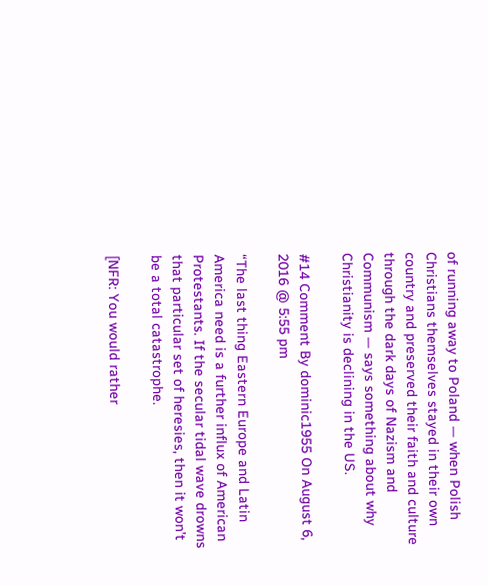of running away to Poland — when Polish Christians themselves stayed in their own country and preserved their faith and culture through the dark days of Nazism and Communism — says something about why Christianity is declining in the US.

#14 Comment By dominic1955 On August 6, 2016 @ 5:55 pm

“The last thing Eastern Europe and Latin America need is a further influx of American Protestants. If the secular tidal wave drowns that particular set of heresies, then it won’t be a total catastrophe.

[NFR: You would rather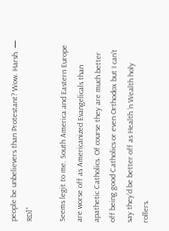people be unbelievers than Protestant? Wow. Harsh. — RD]”

Seems legit to me. South America and Eastern Europe are worse off as Americanized Evangelicals than apathetic Catholics. Of course they are much better off being good Catholics or even Orthodox but I can’t say they’d be better off as Health ‘n Wealth holy rollers.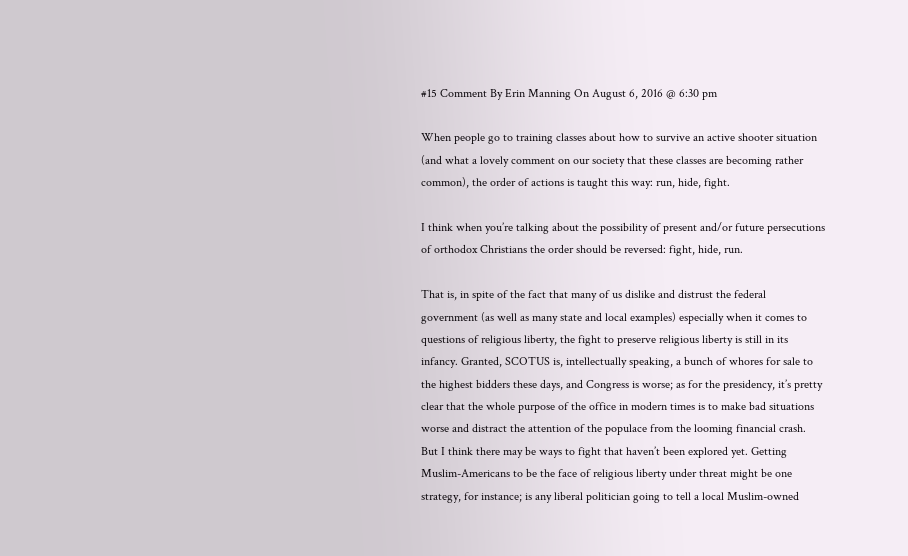#15 Comment By Erin Manning On August 6, 2016 @ 6:30 pm

When people go to training classes about how to survive an active shooter situation (and what a lovely comment on our society that these classes are becoming rather common), the order of actions is taught this way: run, hide, fight.

I think when you’re talking about the possibility of present and/or future persecutions of orthodox Christians the order should be reversed: fight, hide, run.

That is, in spite of the fact that many of us dislike and distrust the federal government (as well as many state and local examples) especially when it comes to questions of religious liberty, the fight to preserve religious liberty is still in its infancy. Granted, SCOTUS is, intellectually speaking, a bunch of whores for sale to the highest bidders these days, and Congress is worse; as for the presidency, it’s pretty clear that the whole purpose of the office in modern times is to make bad situations worse and distract the attention of the populace from the looming financial crash. But I think there may be ways to fight that haven’t been explored yet. Getting Muslim-Americans to be the face of religious liberty under threat might be one strategy, for instance; is any liberal politician going to tell a local Muslim-owned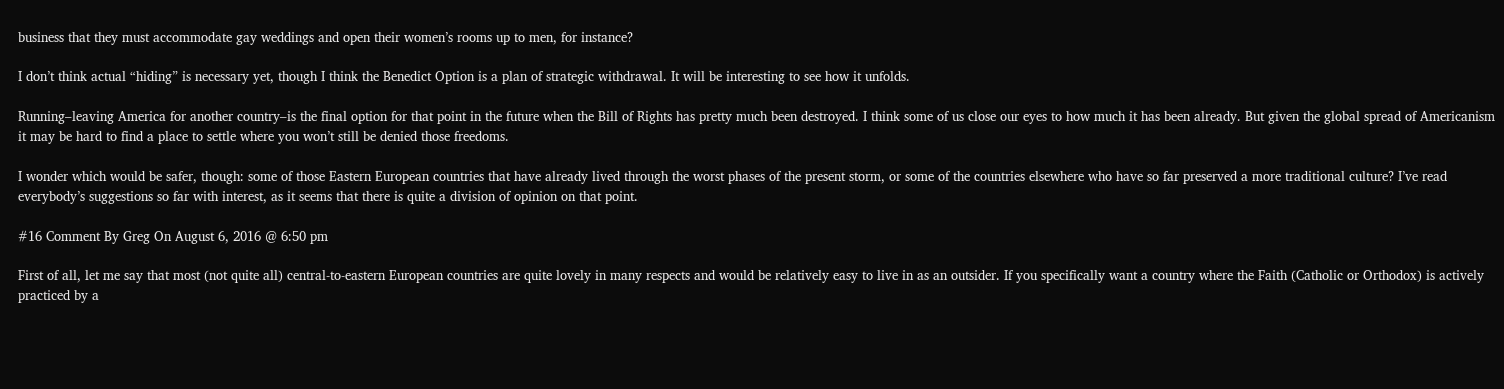business that they must accommodate gay weddings and open their women’s rooms up to men, for instance?

I don’t think actual “hiding” is necessary yet, though I think the Benedict Option is a plan of strategic withdrawal. It will be interesting to see how it unfolds.

Running–leaving America for another country–is the final option for that point in the future when the Bill of Rights has pretty much been destroyed. I think some of us close our eyes to how much it has been already. But given the global spread of Americanism it may be hard to find a place to settle where you won’t still be denied those freedoms.

I wonder which would be safer, though: some of those Eastern European countries that have already lived through the worst phases of the present storm, or some of the countries elsewhere who have so far preserved a more traditional culture? I’ve read everybody’s suggestions so far with interest, as it seems that there is quite a division of opinion on that point.

#16 Comment By Greg On August 6, 2016 @ 6:50 pm

First of all, let me say that most (not quite all) central-to-eastern European countries are quite lovely in many respects and would be relatively easy to live in as an outsider. If you specifically want a country where the Faith (Catholic or Orthodox) is actively practiced by a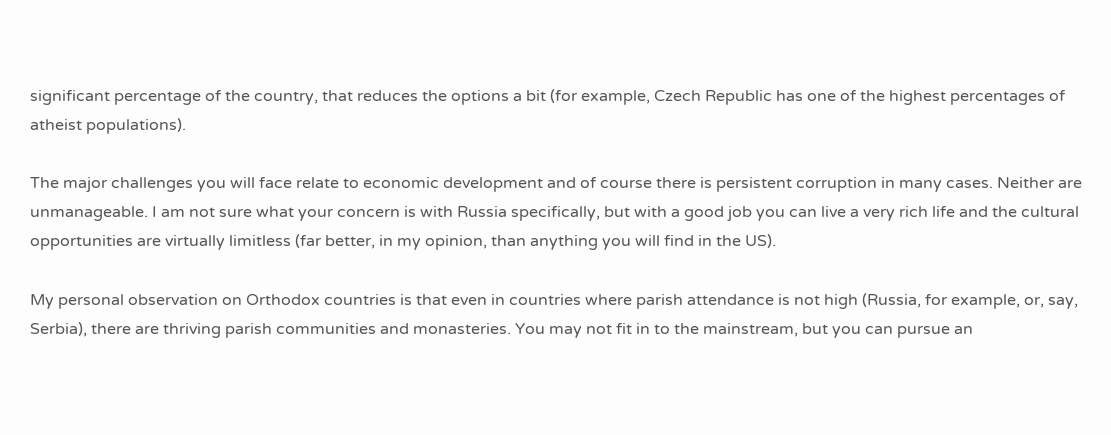significant percentage of the country, that reduces the options a bit (for example, Czech Republic has one of the highest percentages of atheist populations).

The major challenges you will face relate to economic development and of course there is persistent corruption in many cases. Neither are unmanageable. I am not sure what your concern is with Russia specifically, but with a good job you can live a very rich life and the cultural opportunities are virtually limitless (far better, in my opinion, than anything you will find in the US).

My personal observation on Orthodox countries is that even in countries where parish attendance is not high (Russia, for example, or, say, Serbia), there are thriving parish communities and monasteries. You may not fit in to the mainstream, but you can pursue an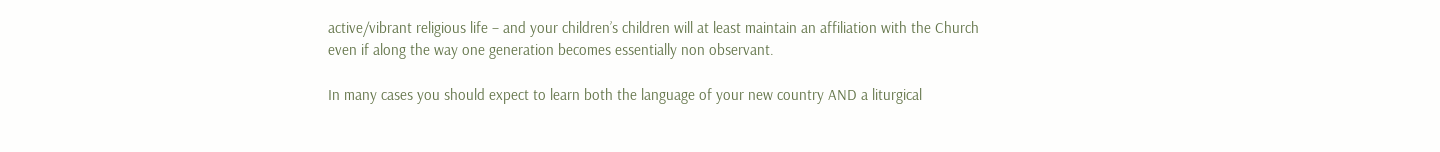active/vibrant religious life – and your children’s children will at least maintain an affiliation with the Church even if along the way one generation becomes essentially non observant.

In many cases you should expect to learn both the language of your new country AND a liturgical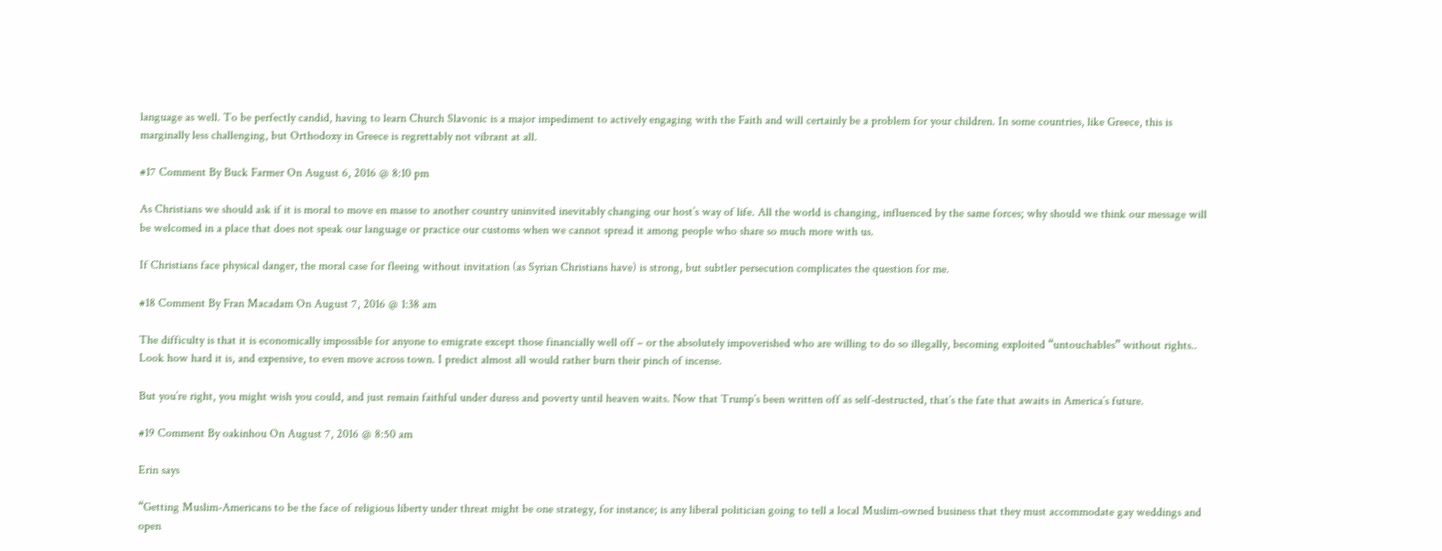language as well. To be perfectly candid, having to learn Church Slavonic is a major impediment to actively engaging with the Faith and will certainly be a problem for your children. In some countries, like Greece, this is marginally less challenging, but Orthodoxy in Greece is regrettably not vibrant at all.

#17 Comment By Buck Farmer On August 6, 2016 @ 8:10 pm

As Christians we should ask if it is moral to move en masse to another country uninvited inevitably changing our host’s way of life. All the world is changing, influenced by the same forces; why should we think our message will be welcomed in a place that does not speak our language or practice our customs when we cannot spread it among people who share so much more with us.

If Christians face physical danger, the moral case for fleeing without invitation (as Syrian Christians have) is strong, but subtler persecution complicates the question for me.

#18 Comment By Fran Macadam On August 7, 2016 @ 1:38 am

The difficulty is that it is economically impossible for anyone to emigrate except those financially well off – or the absolutely impoverished who are willing to do so illegally, becoming exploited “untouchables” without rights.. Look how hard it is, and expensive, to even move across town. I predict almost all would rather burn their pinch of incense.

But you’re right, you might wish you could, and just remain faithful under duress and poverty until heaven waits. Now that Trump’s been written off as self-destructed, that’s the fate that awaits in America’s future.

#19 Comment By oakinhou On August 7, 2016 @ 8:50 am

Erin says

“Getting Muslim-Americans to be the face of religious liberty under threat might be one strategy, for instance; is any liberal politician going to tell a local Muslim-owned business that they must accommodate gay weddings and open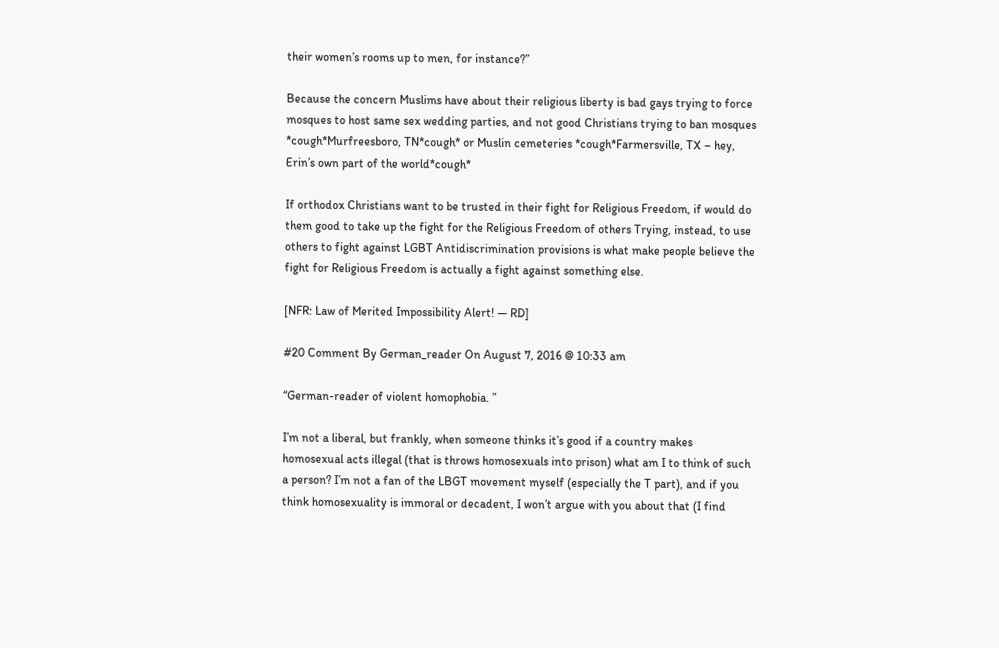their women’s rooms up to men, for instance?”

Because the concern Muslims have about their religious liberty is bad gays trying to force mosques to host same sex wedding parties, and not good Christians trying to ban mosques *cough*Murfreesboro, TN*cough* or Muslin cemeteries *cough*Farmersville, TX – hey, Erin’s own part of the world*cough*

If orthodox Christians want to be trusted in their fight for Religious Freedom, if would do them good to take up the fight for the Religious Freedom of others Trying, instead, to use others to fight against LGBT Antidiscrimination provisions is what make people believe the fight for Religious Freedom is actually a fight against something else.

[NFR: Law of Merited Impossibility Alert! — RD]

#20 Comment By German_reader On August 7, 2016 @ 10:33 am

“German-reader of violent homophobia. ”

I’m not a liberal, but frankly, when someone thinks it’s good if a country makes homosexual acts illegal (that is throws homosexuals into prison) what am I to think of such a person? I’m not a fan of the LBGT movement myself (especially the T part), and if you think homosexuality is immoral or decadent, I won’t argue with you about that (I find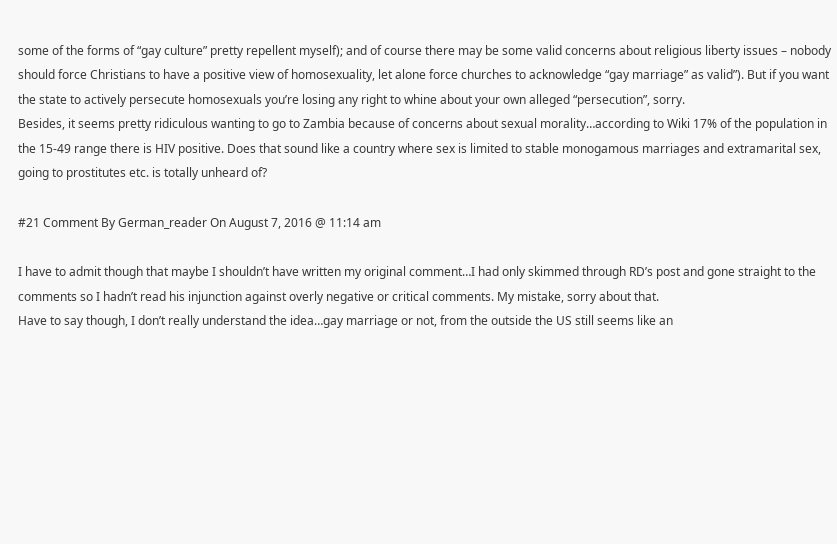some of the forms of “gay culture” pretty repellent myself); and of course there may be some valid concerns about religious liberty issues – nobody should force Christians to have a positive view of homosexuality, let alone force churches to acknowledge “gay marriage” as valid”). But if you want the state to actively persecute homosexuals you’re losing any right to whine about your own alleged “persecution”, sorry.
Besides, it seems pretty ridiculous wanting to go to Zambia because of concerns about sexual morality…according to Wiki 17% of the population in the 15-49 range there is HIV positive. Does that sound like a country where sex is limited to stable monogamous marriages and extramarital sex, going to prostitutes etc. is totally unheard of?

#21 Comment By German_reader On August 7, 2016 @ 11:14 am

I have to admit though that maybe I shouldn’t have written my original comment…I had only skimmed through RD’s post and gone straight to the comments so I hadn’t read his injunction against overly negative or critical comments. My mistake, sorry about that.
Have to say though, I don’t really understand the idea…gay marriage or not, from the outside the US still seems like an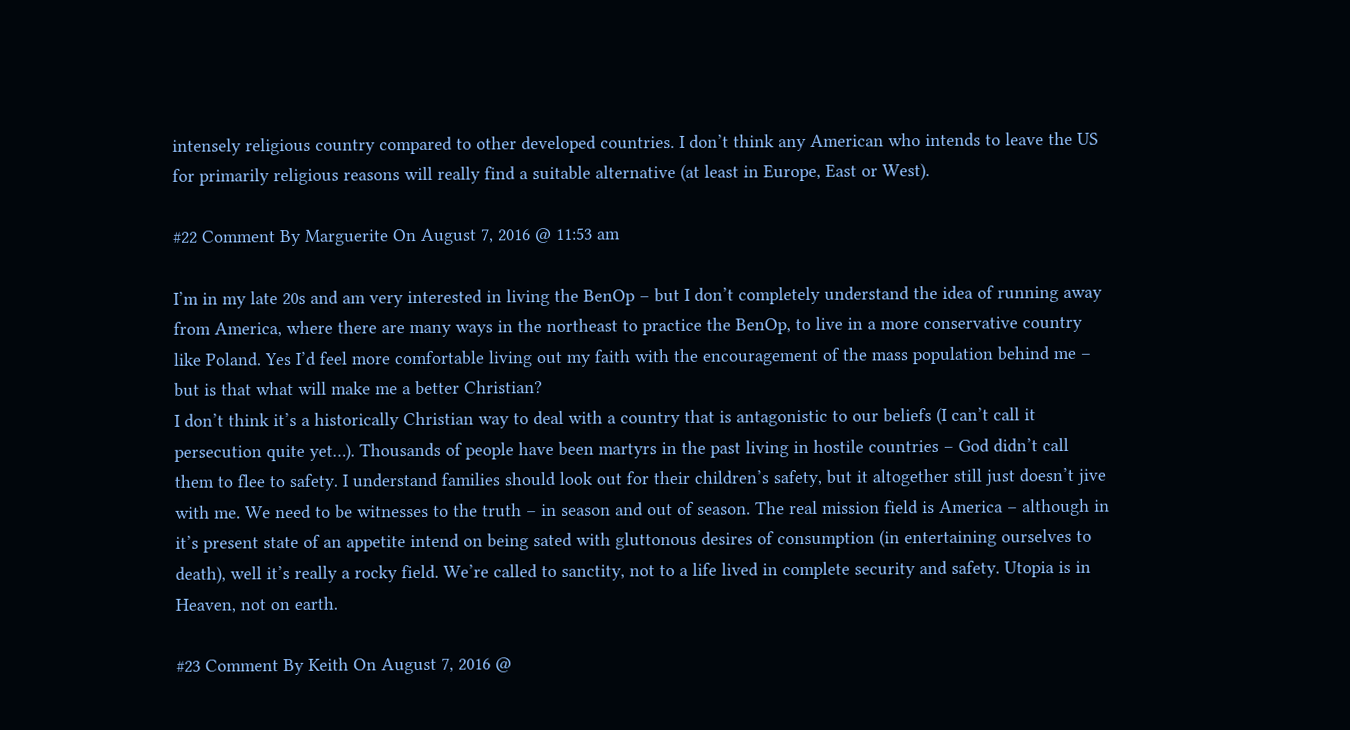intensely religious country compared to other developed countries. I don’t think any American who intends to leave the US for primarily religious reasons will really find a suitable alternative (at least in Europe, East or West).

#22 Comment By Marguerite On August 7, 2016 @ 11:53 am

I’m in my late 20s and am very interested in living the BenOp – but I don’t completely understand the idea of running away from America, where there are many ways in the northeast to practice the BenOp, to live in a more conservative country like Poland. Yes I’d feel more comfortable living out my faith with the encouragement of the mass population behind me – but is that what will make me a better Christian?
I don’t think it’s a historically Christian way to deal with a country that is antagonistic to our beliefs (I can’t call it persecution quite yet…). Thousands of people have been martyrs in the past living in hostile countries – God didn’t call them to flee to safety. I understand families should look out for their children’s safety, but it altogether still just doesn’t jive with me. We need to be witnesses to the truth – in season and out of season. The real mission field is America – although in it’s present state of an appetite intend on being sated with gluttonous desires of consumption (in entertaining ourselves to death), well it’s really a rocky field. We’re called to sanctity, not to a life lived in complete security and safety. Utopia is in Heaven, not on earth.

#23 Comment By Keith On August 7, 2016 @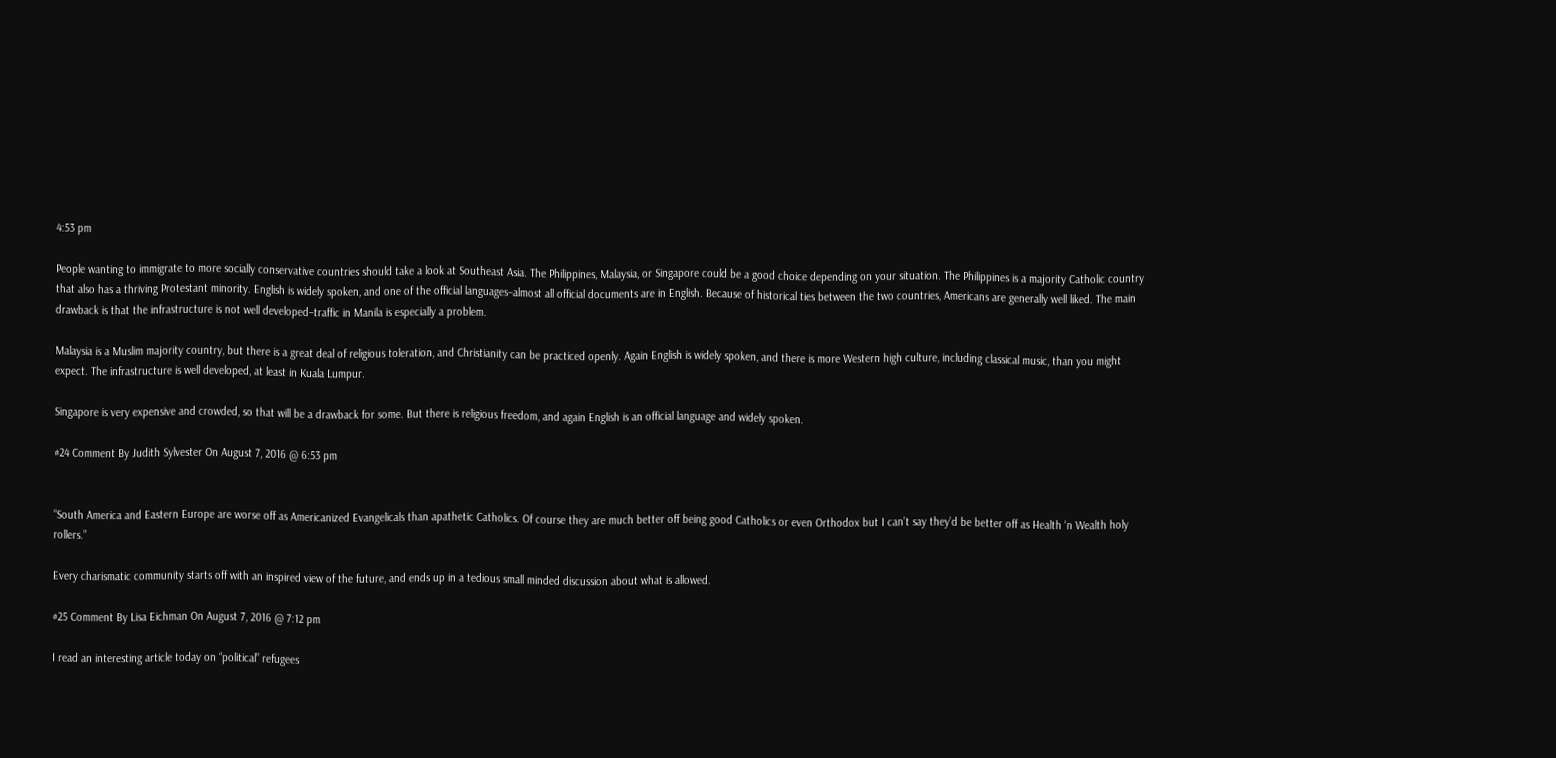4:53 pm

People wanting to immigrate to more socially conservative countries should take a look at Southeast Asia. The Philippines, Malaysia, or Singapore could be a good choice depending on your situation. The Philippines is a majority Catholic country that also has a thriving Protestant minority. English is widely spoken, and one of the official languages–almost all official documents are in English. Because of historical ties between the two countries, Americans are generally well liked. The main drawback is that the infrastructure is not well developed–traffic in Manila is especially a problem.

Malaysia is a Muslim majority country, but there is a great deal of religious toleration, and Christianity can be practiced openly. Again English is widely spoken, and there is more Western high culture, including classical music, than you might expect. The infrastructure is well developed, at least in Kuala Lumpur.

Singapore is very expensive and crowded, so that will be a drawback for some. But there is religious freedom, and again English is an official language and widely spoken.

#24 Comment By Judith Sylvester On August 7, 2016 @ 6:53 pm


“South America and Eastern Europe are worse off as Americanized Evangelicals than apathetic Catholics. Of course they are much better off being good Catholics or even Orthodox but I can’t say they’d be better off as Health ‘n Wealth holy rollers.”

Every charismatic community starts off with an inspired view of the future, and ends up in a tedious small minded discussion about what is allowed.

#25 Comment By Lisa Eichman On August 7, 2016 @ 7:12 pm

I read an interesting article today on “political” refugees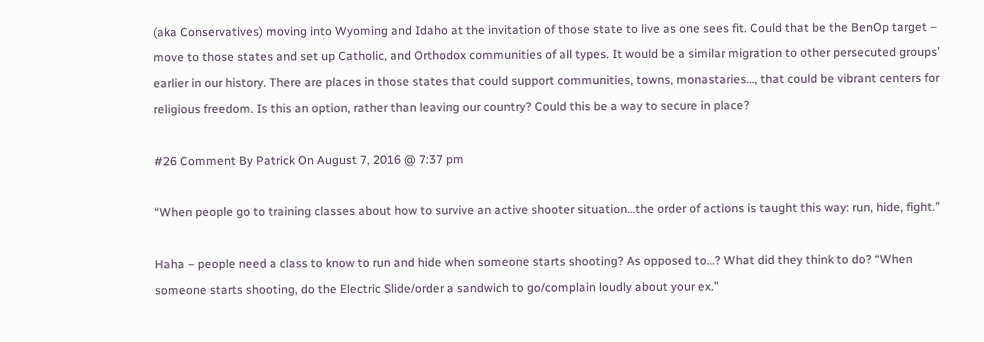(aka Conservatives) moving into Wyoming and Idaho at the invitation of those state to live as one sees fit. Could that be the BenOp target – move to those states and set up Catholic, and Orthodox communities of all types. It would be a similar migration to other persecuted groups’ earlier in our history. There are places in those states that could support communities, towns, monastaries…, that could be vibrant centers for religious freedom. Is this an option, rather than leaving our country? Could this be a way to secure in place?

#26 Comment By Patrick On August 7, 2016 @ 7:37 pm

“When people go to training classes about how to survive an active shooter situation…the order of actions is taught this way: run, hide, fight.”

Haha – people need a class to know to run and hide when someone starts shooting? As opposed to…? What did they think to do? “When someone starts shooting, do the Electric Slide/order a sandwich to go/complain loudly about your ex.”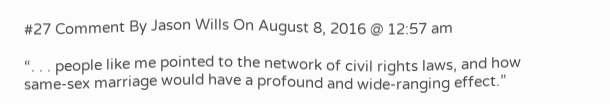#27 Comment By Jason Wills On August 8, 2016 @ 12:57 am

“. . . people like me pointed to the network of civil rights laws, and how same-sex marriage would have a profound and wide-ranging effect.”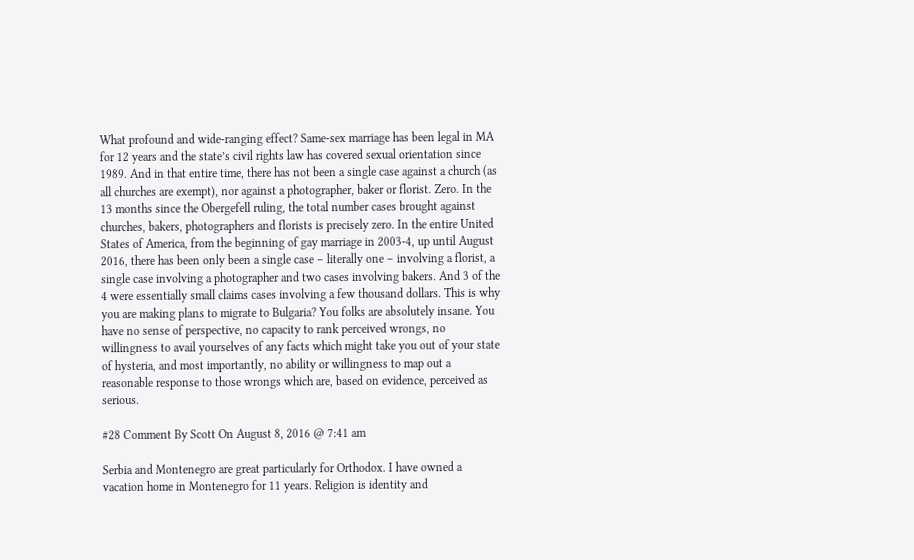What profound and wide-ranging effect? Same-sex marriage has been legal in MA for 12 years and the state’s civil rights law has covered sexual orientation since 1989. And in that entire time, there has not been a single case against a church (as all churches are exempt), nor against a photographer, baker or florist. Zero. In the 13 months since the Obergefell ruling, the total number cases brought against churches, bakers, photographers and florists is precisely zero. In the entire United States of America, from the beginning of gay marriage in 2003-4, up until August 2016, there has been only been a single case – literally one – involving a florist, a single case involving a photographer and two cases involving bakers. And 3 of the 4 were essentially small claims cases involving a few thousand dollars. This is why you are making plans to migrate to Bulgaria? You folks are absolutely insane. You have no sense of perspective, no capacity to rank perceived wrongs, no willingness to avail yourselves of any facts which might take you out of your state of hysteria, and most importantly, no ability or willingness to map out a reasonable response to those wrongs which are, based on evidence, perceived as serious.

#28 Comment By Scott On August 8, 2016 @ 7:41 am

Serbia and Montenegro are great particularly for Orthodox. I have owned a vacation home in Montenegro for 11 years. Religion is identity and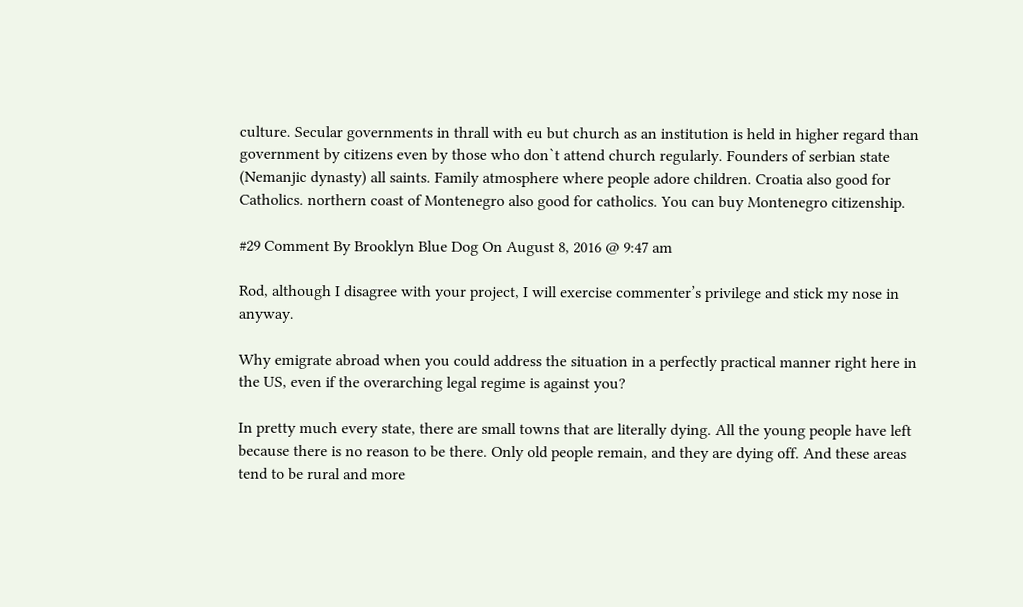culture. Secular governments in thrall with eu but church as an institution is held in higher regard than government by citizens even by those who don`t attend church regularly. Founders of serbian state (Nemanjic dynasty) all saints. Family atmosphere where people adore children. Croatia also good for Catholics. northern coast of Montenegro also good for catholics. You can buy Montenegro citizenship.

#29 Comment By Brooklyn Blue Dog On August 8, 2016 @ 9:47 am

Rod, although I disagree with your project, I will exercise commenter’s privilege and stick my nose in anyway.

Why emigrate abroad when you could address the situation in a perfectly practical manner right here in the US, even if the overarching legal regime is against you?

In pretty much every state, there are small towns that are literally dying. All the young people have left because there is no reason to be there. Only old people remain, and they are dying off. And these areas tend to be rural and more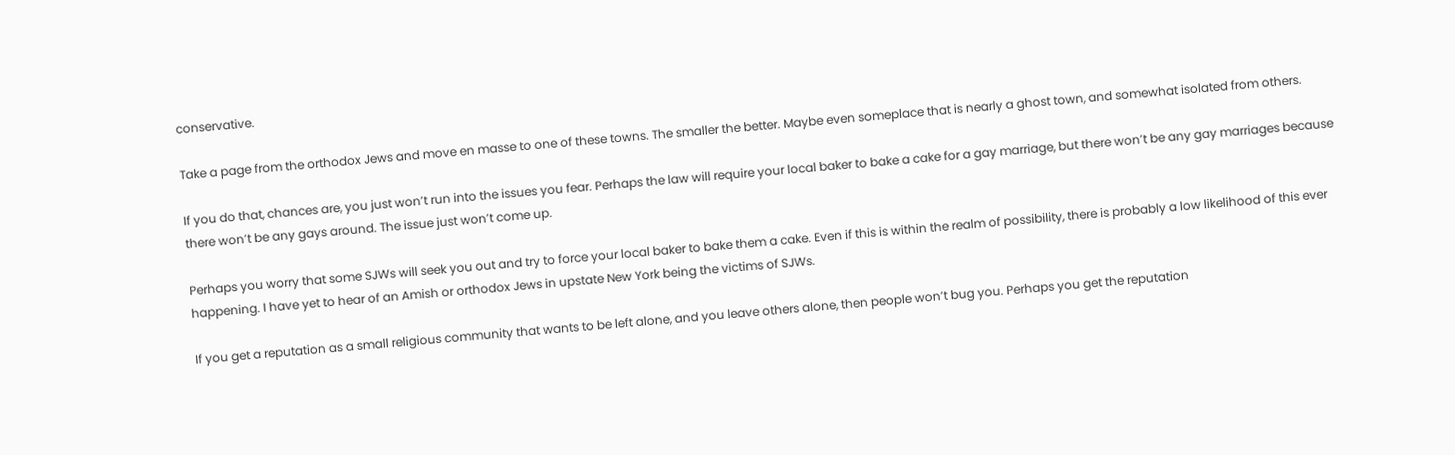conservative.

Take a page from the orthodox Jews and move en masse to one of these towns. The smaller the better. Maybe even someplace that is nearly a ghost town, and somewhat isolated from others.

If you do that, chances are, you just won’t run into the issues you fear. Perhaps the law will require your local baker to bake a cake for a gay marriage, but there won’t be any gay marriages because there won’t be any gays around. The issue just won’t come up.

Perhaps you worry that some SJWs will seek you out and try to force your local baker to bake them a cake. Even if this is within the realm of possibility, there is probably a low likelihood of this ever happening. I have yet to hear of an Amish or orthodox Jews in upstate New York being the victims of SJWs.

If you get a reputation as a small religious community that wants to be left alone, and you leave others alone, then people won’t bug you. Perhaps you get the reputation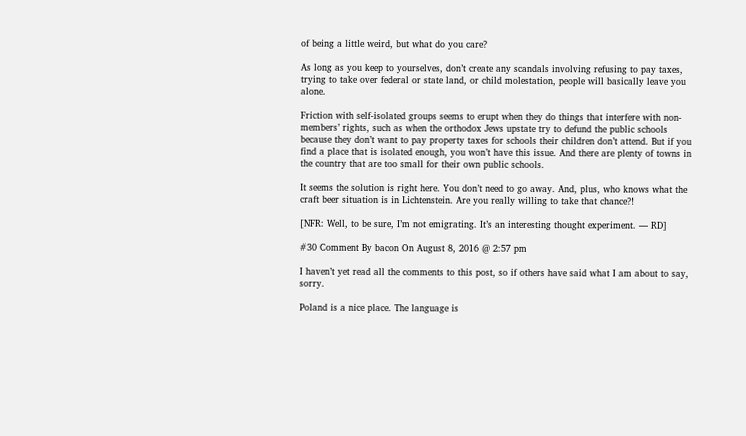of being a little weird, but what do you care?

As long as you keep to yourselves, don’t create any scandals involving refusing to pay taxes, trying to take over federal or state land, or child molestation, people will basically leave you alone.

Friction with self-isolated groups seems to erupt when they do things that interfere with non-members’ rights, such as when the orthodox Jews upstate try to defund the public schools because they don’t want to pay property taxes for schools their children don’t attend. But if you find a place that is isolated enough, you won’t have this issue. And there are plenty of towns in the country that are too small for their own public schools.

It seems the solution is right here. You don’t need to go away. And, plus, who knows what the craft beer situation is in Lichtenstein. Are you really willing to take that chance?!

[NFR: Well, to be sure, I’m not emigrating. It’s an interesting thought experiment. — RD]

#30 Comment By bacon On August 8, 2016 @ 2:57 pm

I haven’t yet read all the comments to this post, so if others have said what I am about to say, sorry.

Poland is a nice place. The language is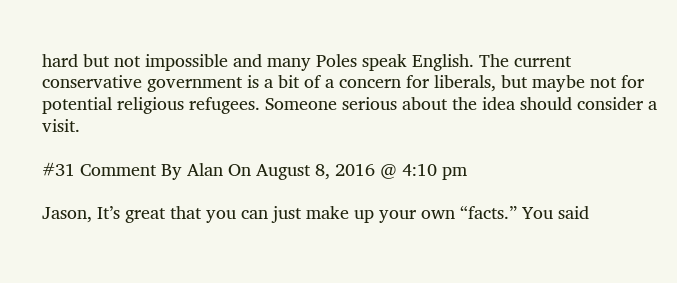hard but not impossible and many Poles speak English. The current conservative government is a bit of a concern for liberals, but maybe not for potential religious refugees. Someone serious about the idea should consider a visit.

#31 Comment By Alan On August 8, 2016 @ 4:10 pm

Jason, It’s great that you can just make up your own “facts.” You said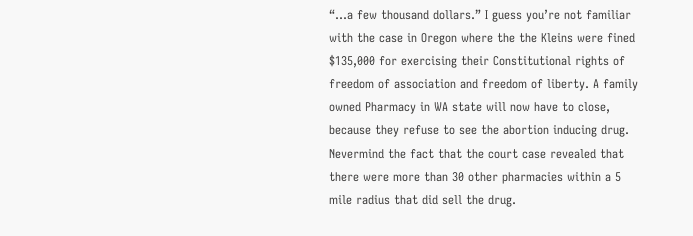“…a few thousand dollars.” I guess you’re not familiar with the case in Oregon where the the Kleins were fined $135,000 for exercising their Constitutional rights of freedom of association and freedom of liberty. A family owned Pharmacy in WA state will now have to close, because they refuse to see the abortion inducing drug. Nevermind the fact that the court case revealed that there were more than 30 other pharmacies within a 5 mile radius that did sell the drug.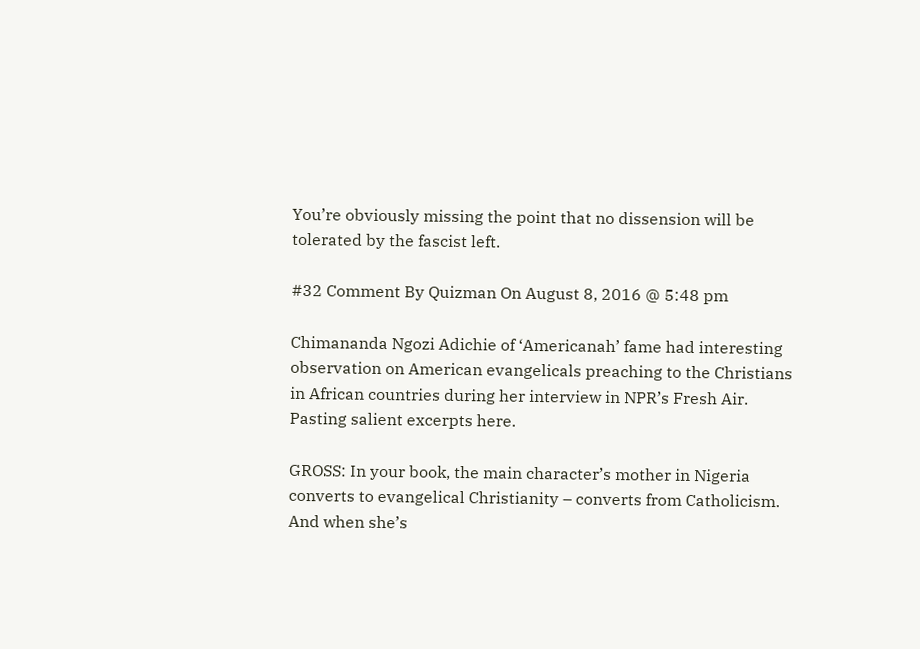You’re obviously missing the point that no dissension will be tolerated by the fascist left.

#32 Comment By Quizman On August 8, 2016 @ 5:48 pm

Chimananda Ngozi Adichie of ‘Americanah’ fame had interesting observation on American evangelicals preaching to the Christians in African countries during her interview in NPR’s Fresh Air. Pasting salient excerpts here.

GROSS: In your book, the main character’s mother in Nigeria converts to evangelical Christianity – converts from Catholicism. And when she’s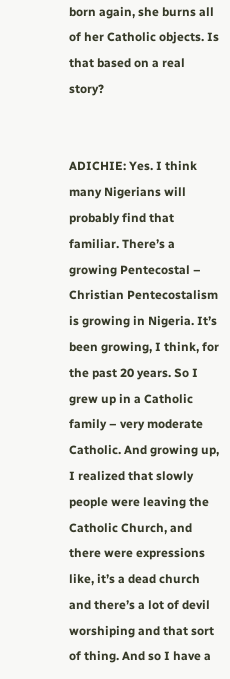born again, she burns all of her Catholic objects. Is that based on a real story?


ADICHIE: Yes. I think many Nigerians will probably find that familiar. There’s a growing Pentecostal – Christian Pentecostalism is growing in Nigeria. It’s been growing, I think, for the past 20 years. So I grew up in a Catholic family – very moderate Catholic. And growing up, I realized that slowly people were leaving the Catholic Church, and there were expressions like, it’s a dead church and there’s a lot of devil worshiping and that sort of thing. And so I have a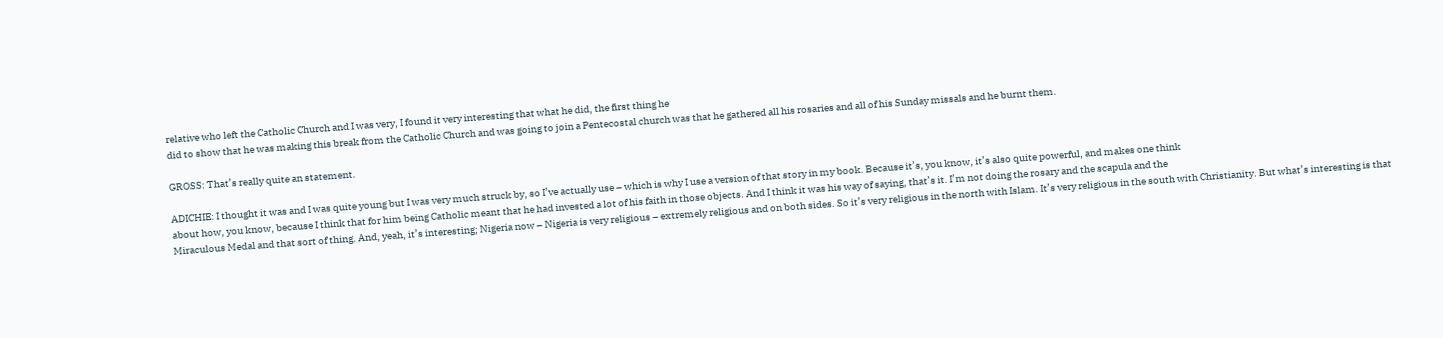relative who left the Catholic Church and I was very, I found it very interesting that what he did, the first thing he
did to show that he was making this break from the Catholic Church and was going to join a Pentecostal church was that he gathered all his rosaries and all of his Sunday missals and he burnt them.

GROSS: That’s really quite an statement.

ADICHIE: I thought it was and I was quite young but I was very much struck by, so I’ve actually use – which is why I use a version of that story in my book. Because it’s, you know, it’s also quite powerful, and makes one think
about how, you know, because I think that for him being Catholic meant that he had invested a lot of his faith in those objects. And I think it was his way of saying, that’s it. I’m not doing the rosary and the scapula and the
Miraculous Medal and that sort of thing. And, yeah, it’s interesting; Nigeria now – Nigeria is very religious – extremely religious and on both sides. So it’s very religious in the north with Islam. It’s very religious in the south with Christianity. But what’s interesting is that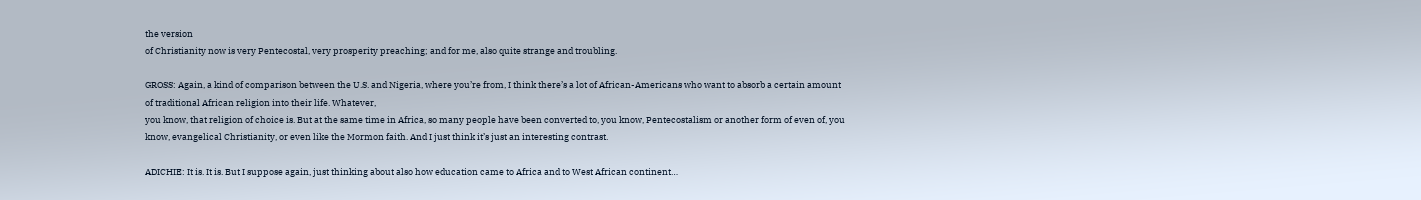the version
of Christianity now is very Pentecostal, very prosperity preaching; and for me, also quite strange and troubling.

GROSS: Again, a kind of comparison between the U.S. and Nigeria, where you’re from, I think there’s a lot of African-Americans who want to absorb a certain amount of traditional African religion into their life. Whatever,
you know, that religion of choice is. But at the same time in Africa, so many people have been converted to, you know, Pentecostalism or another form of even of, you know, evangelical Christianity, or even like the Mormon faith. And I just think it’s just an interesting contrast.

ADICHIE: It is. It is. But I suppose again, just thinking about also how education came to Africa and to West African continent…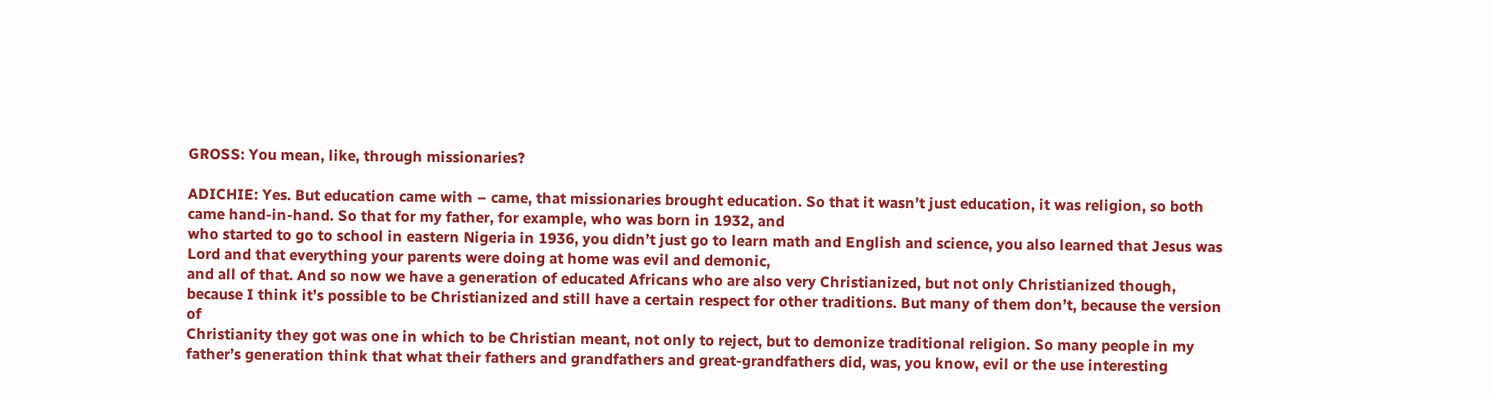GROSS: You mean, like, through missionaries?

ADICHIE: Yes. But education came with – came, that missionaries brought education. So that it wasn’t just education, it was religion, so both came hand-in-hand. So that for my father, for example, who was born in 1932, and
who started to go to school in eastern Nigeria in 1936, you didn’t just go to learn math and English and science, you also learned that Jesus was Lord and that everything your parents were doing at home was evil and demonic,
and all of that. And so now we have a generation of educated Africans who are also very Christianized, but not only Christianized though, because I think it’s possible to be Christianized and still have a certain respect for other traditions. But many of them don’t, because the version of
Christianity they got was one in which to be Christian meant, not only to reject, but to demonize traditional religion. So many people in my father’s generation think that what their fathers and grandfathers and great-grandfathers did, was, you know, evil or the use interesting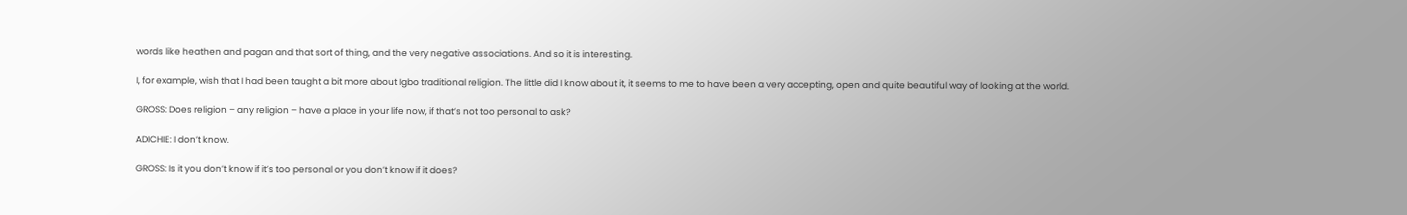words like heathen and pagan and that sort of thing, and the very negative associations. And so it is interesting.

I, for example, wish that I had been taught a bit more about Igbo traditional religion. The little did I know about it, it seems to me to have been a very accepting, open and quite beautiful way of looking at the world.

GROSS: Does religion – any religion – have a place in your life now, if that’s not too personal to ask?

ADICHIE: I don’t know.

GROSS: Is it you don’t know if it’s too personal or you don’t know if it does?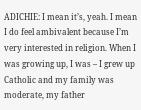ADICHIE: I mean it’s, yeah. I mean I do feel ambivalent because I’m very interested in religion. When I was growing up, I was – I grew up Catholic and my family was moderate, my father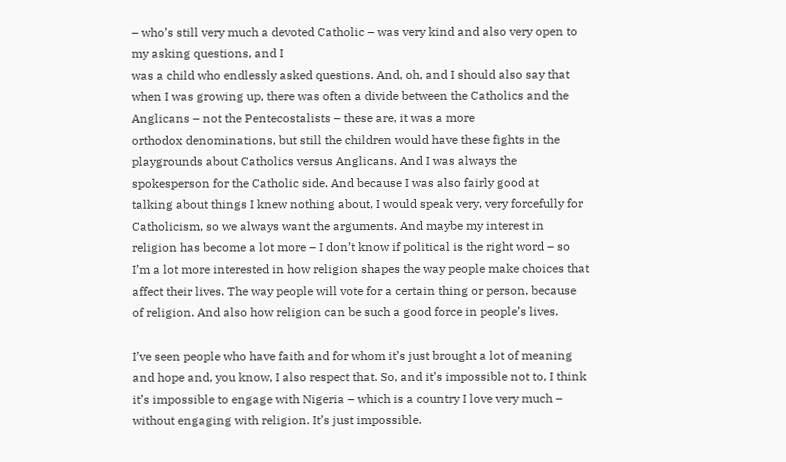– who’s still very much a devoted Catholic – was very kind and also very open to my asking questions, and I
was a child who endlessly asked questions. And, oh, and I should also say that when I was growing up, there was often a divide between the Catholics and the Anglicans – not the Pentecostalists – these are, it was a more
orthodox denominations, but still the children would have these fights in the playgrounds about Catholics versus Anglicans. And I was always the spokesperson for the Catholic side. And because I was also fairly good at
talking about things I knew nothing about, I would speak very, very forcefully for Catholicism, so we always want the arguments. And maybe my interest in religion has become a lot more – I don’t know if political is the right word – so I’m a lot more interested in how religion shapes the way people make choices that affect their lives. The way people will vote for a certain thing or person, because of religion. And also how religion can be such a good force in people’s lives.

I’ve seen people who have faith and for whom it’s just brought a lot of meaning and hope and, you know, I also respect that. So, and it’s impossible not to, I think it’s impossible to engage with Nigeria – which is a country I love very much – without engaging with religion. It’s just impossible.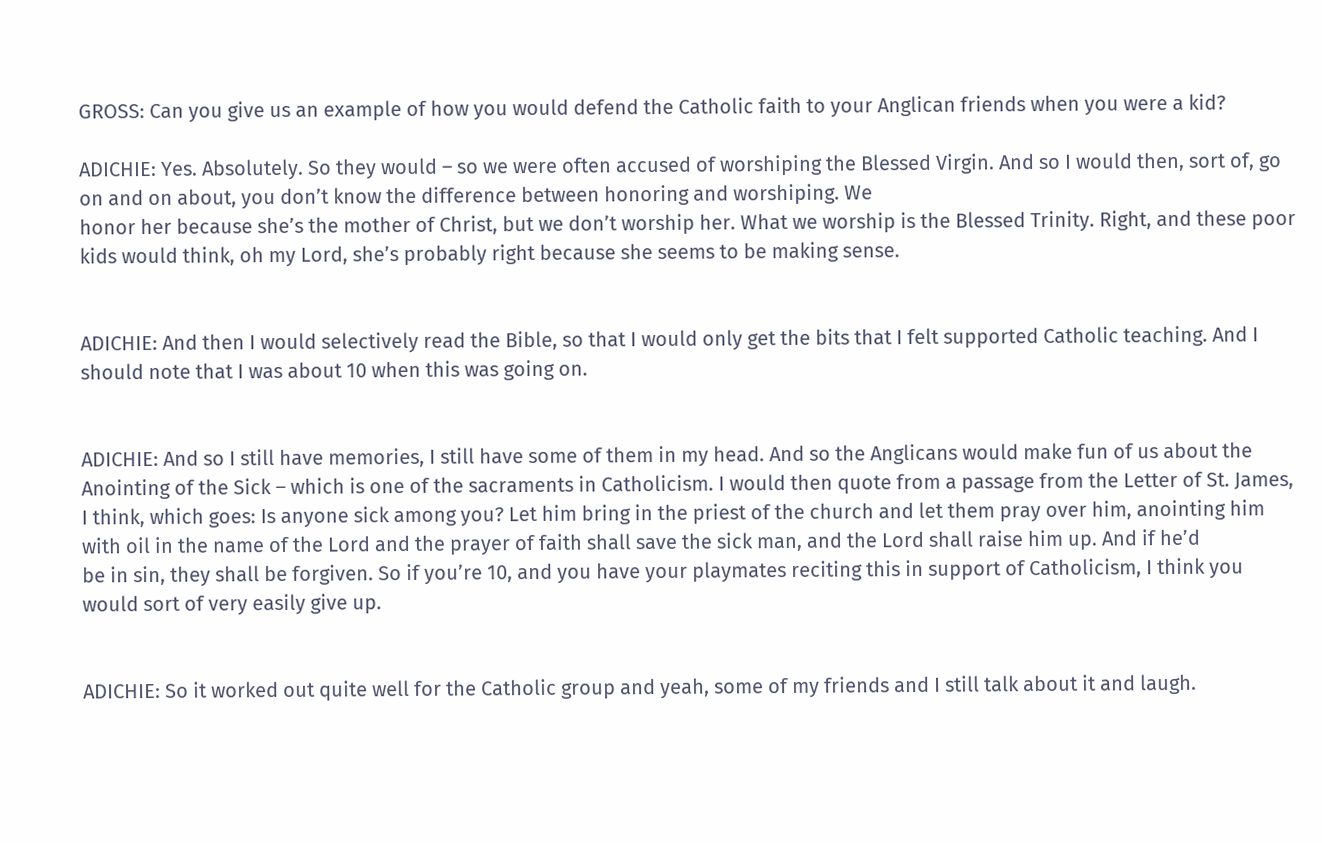GROSS: Can you give us an example of how you would defend the Catholic faith to your Anglican friends when you were a kid?

ADICHIE: Yes. Absolutely. So they would – so we were often accused of worshiping the Blessed Virgin. And so I would then, sort of, go on and on about, you don’t know the difference between honoring and worshiping. We
honor her because she’s the mother of Christ, but we don’t worship her. What we worship is the Blessed Trinity. Right, and these poor kids would think, oh my Lord, she’s probably right because she seems to be making sense.


ADICHIE: And then I would selectively read the Bible, so that I would only get the bits that I felt supported Catholic teaching. And I should note that I was about 10 when this was going on.


ADICHIE: And so I still have memories, I still have some of them in my head. And so the Anglicans would make fun of us about the Anointing of the Sick – which is one of the sacraments in Catholicism. I would then quote from a passage from the Letter of St. James, I think, which goes: Is anyone sick among you? Let him bring in the priest of the church and let them pray over him, anointing him with oil in the name of the Lord and the prayer of faith shall save the sick man, and the Lord shall raise him up. And if he’d
be in sin, they shall be forgiven. So if you’re 10, and you have your playmates reciting this in support of Catholicism, I think you would sort of very easily give up.


ADICHIE: So it worked out quite well for the Catholic group and yeah, some of my friends and I still talk about it and laugh.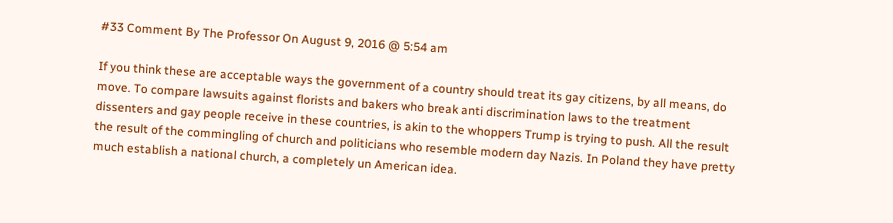#33 Comment By The Professor On August 9, 2016 @ 5:54 am

If you think these are acceptable ways the government of a country should treat its gay citizens, by all means, do move. To compare lawsuits against florists and bakers who break anti discrimination laws to the treatment dissenters and gay people receive in these countries, is akin to the whoppers Trump is trying to push. All the result the result of the commingling of church and politicians who resemble modern day Nazis. In Poland they have pretty much establish a national church, a completely un American idea.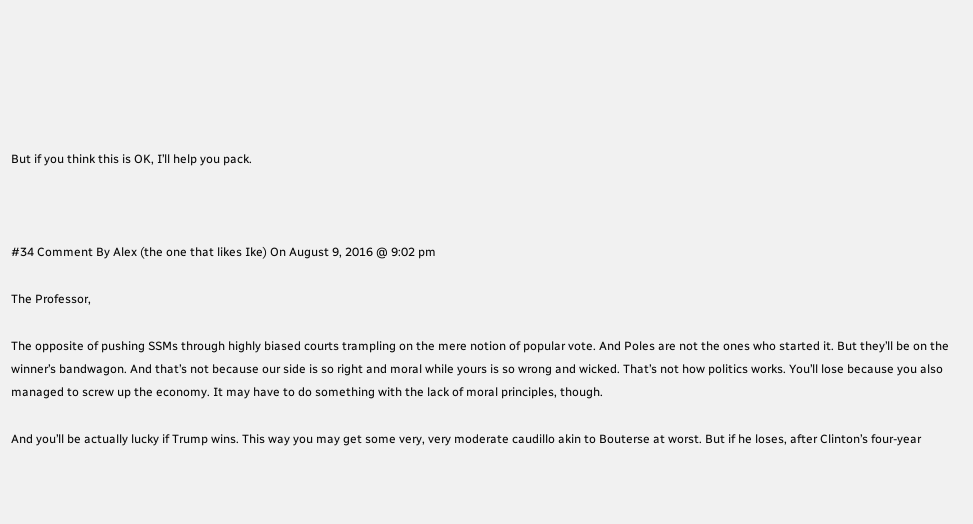But if you think this is OK, I’ll help you pack.



#34 Comment By Alex (the one that likes Ike) On August 9, 2016 @ 9:02 pm

The Professor,

The opposite of pushing SSMs through highly biased courts trampling on the mere notion of popular vote. And Poles are not the ones who started it. But they’ll be on the winner’s bandwagon. And that’s not because our side is so right and moral while yours is so wrong and wicked. That’s not how politics works. You’ll lose because you also managed to screw up the economy. It may have to do something with the lack of moral principles, though.

And you’ll be actually lucky if Trump wins. This way you may get some very, very moderate caudillo akin to Bouterse at worst. But if he loses, after Clinton’s four-year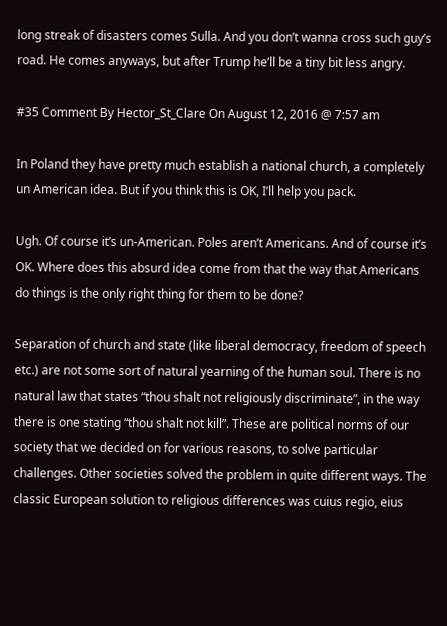long streak of disasters comes Sulla. And you don’t wanna cross such guy’s road. He comes anyways, but after Trump he’ll be a tiny bit less angry.

#35 Comment By Hector_St_Clare On August 12, 2016 @ 7:57 am

In Poland they have pretty much establish a national church, a completely un American idea. But if you think this is OK, I’ll help you pack.

Ugh. Of course it’s un-American. Poles aren’t Americans. And of course it’s OK. Where does this absurd idea come from that the way that Americans do things is the only right thing for them to be done?

Separation of church and state (like liberal democracy, freedom of speech etc.) are not some sort of natural yearning of the human soul. There is no natural law that states “thou shalt not religiously discriminate”, in the way there is one stating “thou shalt not kill”. These are political norms of our society that we decided on for various reasons, to solve particular challenges. Other societies solved the problem in quite different ways. The classic European solution to religious differences was cuius regio, eius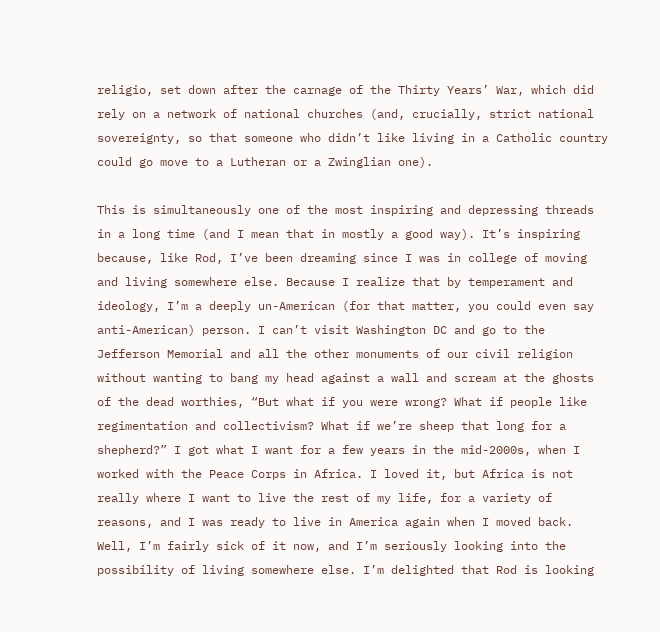religio, set down after the carnage of the Thirty Years’ War, which did rely on a network of national churches (and, crucially, strict national sovereignty, so that someone who didn’t like living in a Catholic country could go move to a Lutheran or a Zwinglian one).

This is simultaneously one of the most inspiring and depressing threads in a long time (and I mean that in mostly a good way). It’s inspiring because, like Rod, I’ve been dreaming since I was in college of moving and living somewhere else. Because I realize that by temperament and ideology, I’m a deeply un-American (for that matter, you could even say anti-American) person. I can’t visit Washington DC and go to the Jefferson Memorial and all the other monuments of our civil religion without wanting to bang my head against a wall and scream at the ghosts of the dead worthies, “But what if you were wrong? What if people like regimentation and collectivism? What if we’re sheep that long for a shepherd?” I got what I want for a few years in the mid-2000s, when I worked with the Peace Corps in Africa. I loved it, but Africa is not really where I want to live the rest of my life, for a variety of reasons, and I was ready to live in America again when I moved back. Well, I’m fairly sick of it now, and I’m seriously looking into the possibility of living somewhere else. I’m delighted that Rod is looking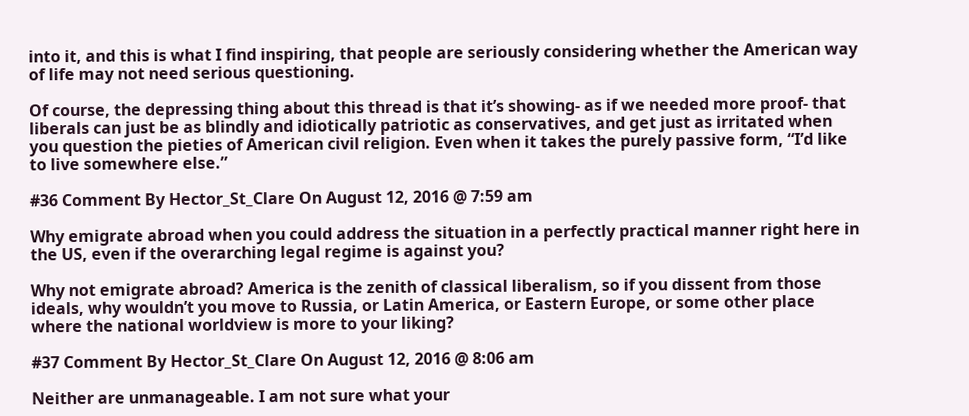into it, and this is what I find inspiring, that people are seriously considering whether the American way of life may not need serious questioning.

Of course, the depressing thing about this thread is that it’s showing- as if we needed more proof- that liberals can just be as blindly and idiotically patriotic as conservatives, and get just as irritated when you question the pieties of American civil religion. Even when it takes the purely passive form, “I’d like to live somewhere else.”

#36 Comment By Hector_St_Clare On August 12, 2016 @ 7:59 am

Why emigrate abroad when you could address the situation in a perfectly practical manner right here in the US, even if the overarching legal regime is against you?

Why not emigrate abroad? America is the zenith of classical liberalism, so if you dissent from those ideals, why wouldn’t you move to Russia, or Latin America, or Eastern Europe, or some other place where the national worldview is more to your liking?

#37 Comment By Hector_St_Clare On August 12, 2016 @ 8:06 am

Neither are unmanageable. I am not sure what your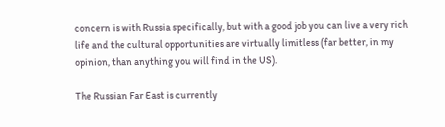concern is with Russia specifically, but with a good job you can live a very rich life and the cultural opportunities are virtually limitless (far better, in my opinion, than anything you will find in the US).

The Russian Far East is currently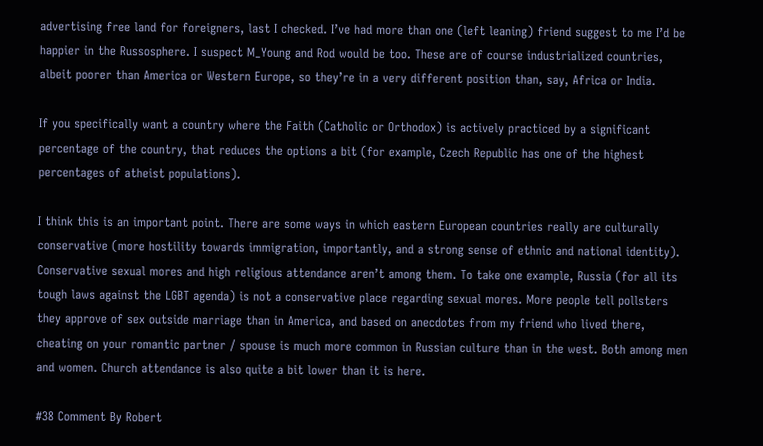advertising free land for foreigners, last I checked. I’ve had more than one (left leaning) friend suggest to me I’d be happier in the Russosphere. I suspect M_Young and Rod would be too. These are of course industrialized countries, albeit poorer than America or Western Europe, so they’re in a very different position than, say, Africa or India.

If you specifically want a country where the Faith (Catholic or Orthodox) is actively practiced by a significant percentage of the country, that reduces the options a bit (for example, Czech Republic has one of the highest percentages of atheist populations).

I think this is an important point. There are some ways in which eastern European countries really are culturally conservative (more hostility towards immigration, importantly, and a strong sense of ethnic and national identity). Conservative sexual mores and high religious attendance aren’t among them. To take one example, Russia (for all its tough laws against the LGBT agenda) is not a conservative place regarding sexual mores. More people tell pollsters they approve of sex outside marriage than in America, and based on anecdotes from my friend who lived there, cheating on your romantic partner / spouse is much more common in Russian culture than in the west. Both among men and women. Church attendance is also quite a bit lower than it is here.

#38 Comment By Robert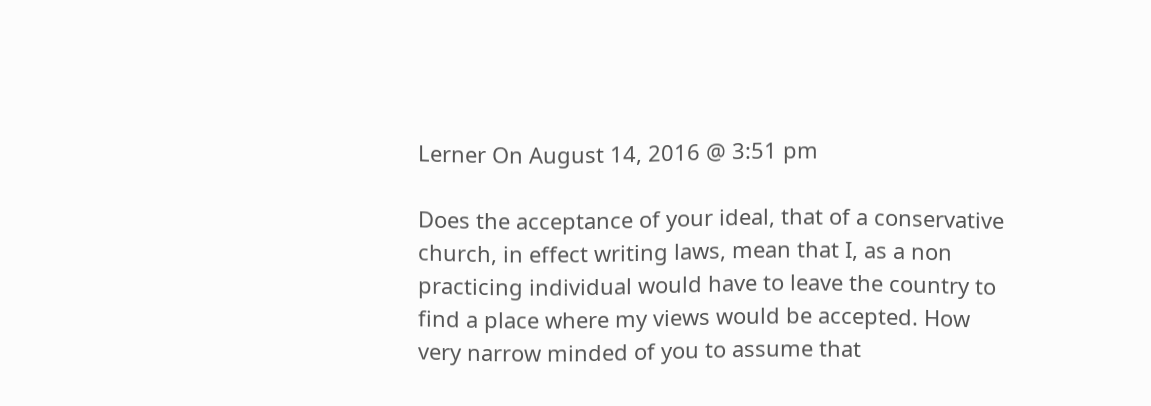Lerner On August 14, 2016 @ 3:51 pm

Does the acceptance of your ideal, that of a conservative church, in effect writing laws, mean that I, as a non practicing individual would have to leave the country to find a place where my views would be accepted. How very narrow minded of you to assume that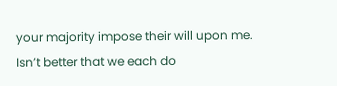your majority impose their will upon me.
Isn’t better that we each do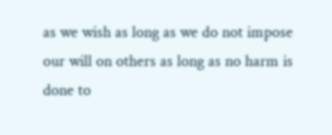as we wish as long as we do not impose our will on others as long as no harm is done to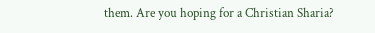them. Are you hoping for a Christian Sharia?